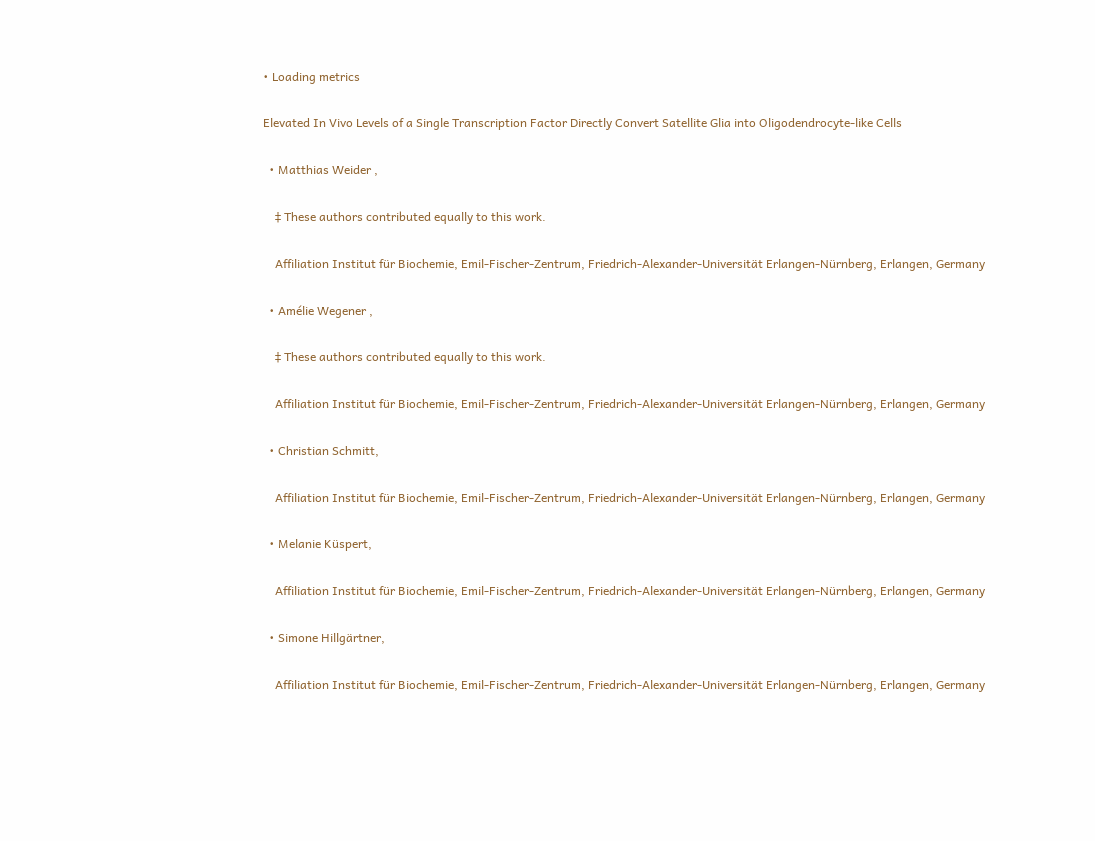• Loading metrics

Elevated In Vivo Levels of a Single Transcription Factor Directly Convert Satellite Glia into Oligodendrocyte-like Cells

  • Matthias Weider ,

    ‡ These authors contributed equally to this work.

    Affiliation Institut für Biochemie, Emil-Fischer-Zentrum, Friedrich-Alexander-Universität Erlangen-Nürnberg, Erlangen, Germany

  • Amélie Wegener ,

    ‡ These authors contributed equally to this work.

    Affiliation Institut für Biochemie, Emil-Fischer-Zentrum, Friedrich-Alexander-Universität Erlangen-Nürnberg, Erlangen, Germany

  • Christian Schmitt,

    Affiliation Institut für Biochemie, Emil-Fischer-Zentrum, Friedrich-Alexander-Universität Erlangen-Nürnberg, Erlangen, Germany

  • Melanie Küspert,

    Affiliation Institut für Biochemie, Emil-Fischer-Zentrum, Friedrich-Alexander-Universität Erlangen-Nürnberg, Erlangen, Germany

  • Simone Hillgärtner,

    Affiliation Institut für Biochemie, Emil-Fischer-Zentrum, Friedrich-Alexander-Universität Erlangen-Nürnberg, Erlangen, Germany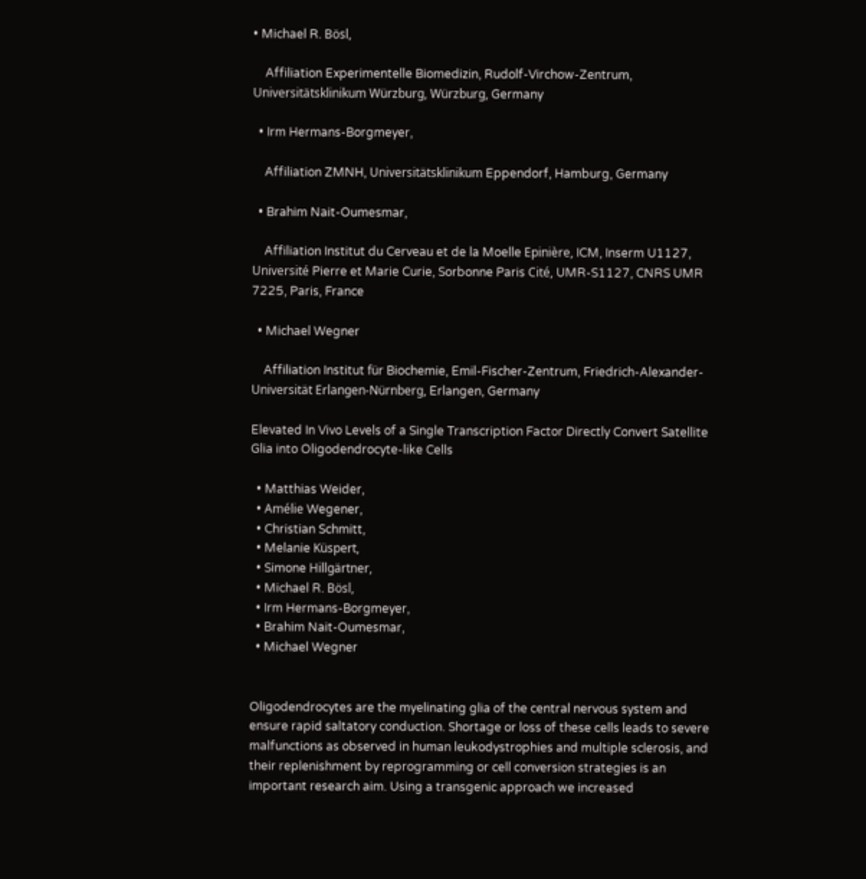• Michael R. Bösl,

    Affiliation Experimentelle Biomedizin, Rudolf-Virchow-Zentrum, Universitätsklinikum Würzburg, Würzburg, Germany

  • Irm Hermans-Borgmeyer,

    Affiliation ZMNH, Universitätsklinikum Eppendorf, Hamburg, Germany

  • Brahim Nait-Oumesmar,

    Affiliation Institut du Cerveau et de la Moelle Epinière, ICM, Inserm U1127, Université Pierre et Marie Curie, Sorbonne Paris Cité, UMR-S1127, CNRS UMR 7225, Paris, France

  • Michael Wegner

    Affiliation Institut für Biochemie, Emil-Fischer-Zentrum, Friedrich-Alexander-Universität Erlangen-Nürnberg, Erlangen, Germany

Elevated In Vivo Levels of a Single Transcription Factor Directly Convert Satellite Glia into Oligodendrocyte-like Cells

  • Matthias Weider,
  • Amélie Wegener,
  • Christian Schmitt,
  • Melanie Küspert,
  • Simone Hillgärtner,
  • Michael R. Bösl,
  • Irm Hermans-Borgmeyer,
  • Brahim Nait-Oumesmar,
  • Michael Wegner


Oligodendrocytes are the myelinating glia of the central nervous system and ensure rapid saltatory conduction. Shortage or loss of these cells leads to severe malfunctions as observed in human leukodystrophies and multiple sclerosis, and their replenishment by reprogramming or cell conversion strategies is an important research aim. Using a transgenic approach we increased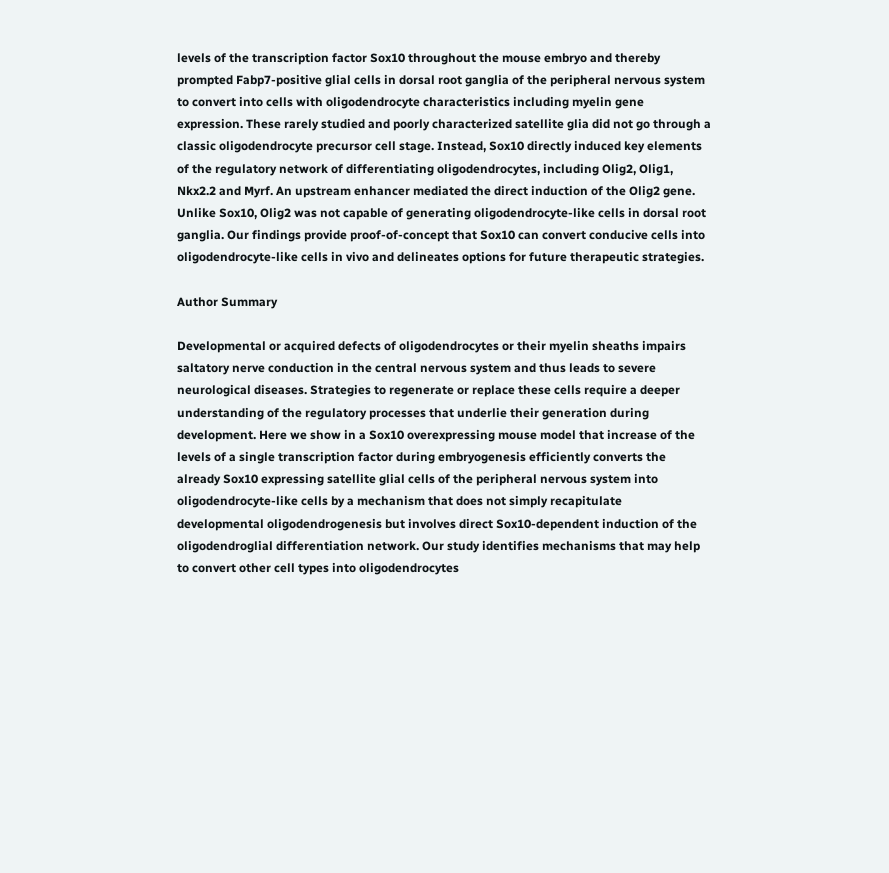levels of the transcription factor Sox10 throughout the mouse embryo and thereby prompted Fabp7-positive glial cells in dorsal root ganglia of the peripheral nervous system to convert into cells with oligodendrocyte characteristics including myelin gene expression. These rarely studied and poorly characterized satellite glia did not go through a classic oligodendrocyte precursor cell stage. Instead, Sox10 directly induced key elements of the regulatory network of differentiating oligodendrocytes, including Olig2, Olig1, Nkx2.2 and Myrf. An upstream enhancer mediated the direct induction of the Olig2 gene. Unlike Sox10, Olig2 was not capable of generating oligodendrocyte-like cells in dorsal root ganglia. Our findings provide proof-of-concept that Sox10 can convert conducive cells into oligodendrocyte-like cells in vivo and delineates options for future therapeutic strategies.

Author Summary

Developmental or acquired defects of oligodendrocytes or their myelin sheaths impairs saltatory nerve conduction in the central nervous system and thus leads to severe neurological diseases. Strategies to regenerate or replace these cells require a deeper understanding of the regulatory processes that underlie their generation during development. Here we show in a Sox10 overexpressing mouse model that increase of the levels of a single transcription factor during embryogenesis efficiently converts the already Sox10 expressing satellite glial cells of the peripheral nervous system into oligodendrocyte-like cells by a mechanism that does not simply recapitulate developmental oligodendrogenesis but involves direct Sox10-dependent induction of the oligodendroglial differentiation network. Our study identifies mechanisms that may help to convert other cell types into oligodendrocytes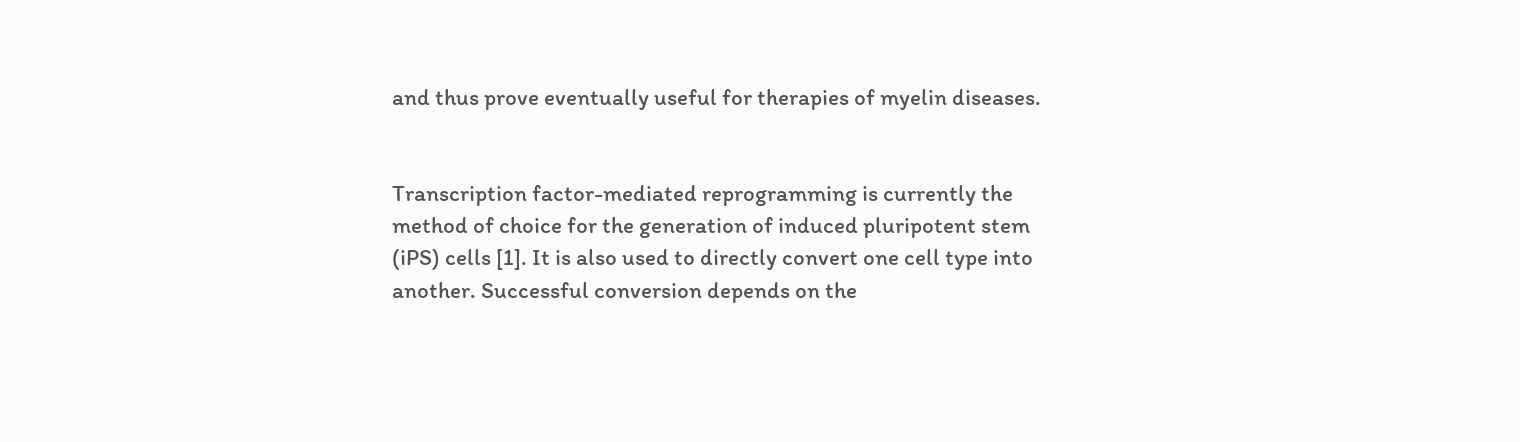and thus prove eventually useful for therapies of myelin diseases.


Transcription factor-mediated reprogramming is currently the method of choice for the generation of induced pluripotent stem (iPS) cells [1]. It is also used to directly convert one cell type into another. Successful conversion depends on the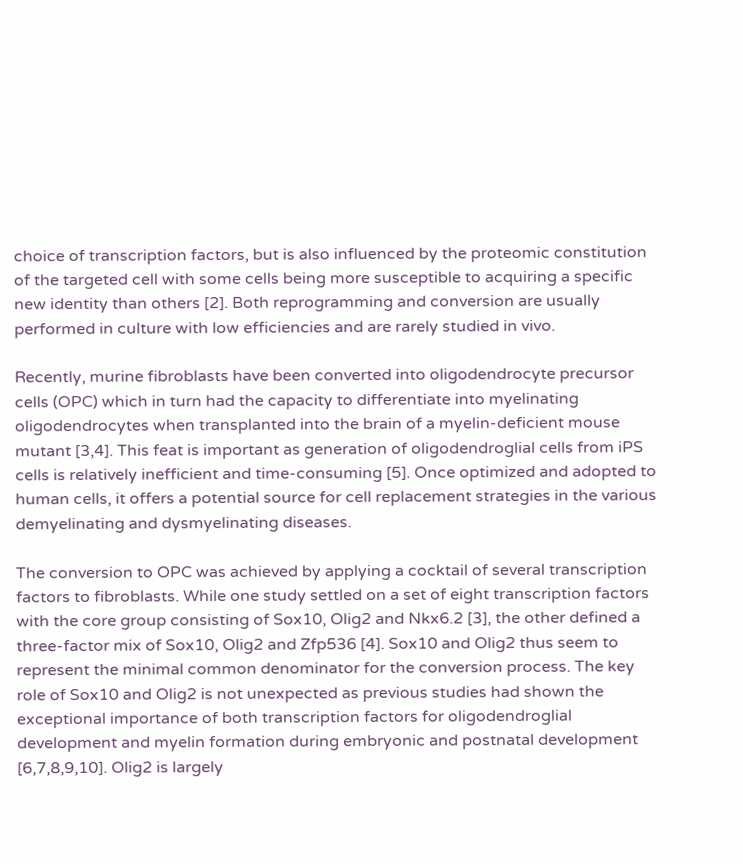choice of transcription factors, but is also influenced by the proteomic constitution of the targeted cell with some cells being more susceptible to acquiring a specific new identity than others [2]. Both reprogramming and conversion are usually performed in culture with low efficiencies and are rarely studied in vivo.

Recently, murine fibroblasts have been converted into oligodendrocyte precursor cells (OPC) which in turn had the capacity to differentiate into myelinating oligodendrocytes when transplanted into the brain of a myelin-deficient mouse mutant [3,4]. This feat is important as generation of oligodendroglial cells from iPS cells is relatively inefficient and time-consuming [5]. Once optimized and adopted to human cells, it offers a potential source for cell replacement strategies in the various demyelinating and dysmyelinating diseases.

The conversion to OPC was achieved by applying a cocktail of several transcription factors to fibroblasts. While one study settled on a set of eight transcription factors with the core group consisting of Sox10, Olig2 and Nkx6.2 [3], the other defined a three-factor mix of Sox10, Olig2 and Zfp536 [4]. Sox10 and Olig2 thus seem to represent the minimal common denominator for the conversion process. The key role of Sox10 and Olig2 is not unexpected as previous studies had shown the exceptional importance of both transcription factors for oligodendroglial development and myelin formation during embryonic and postnatal development [6,7,8,9,10]. Olig2 is largely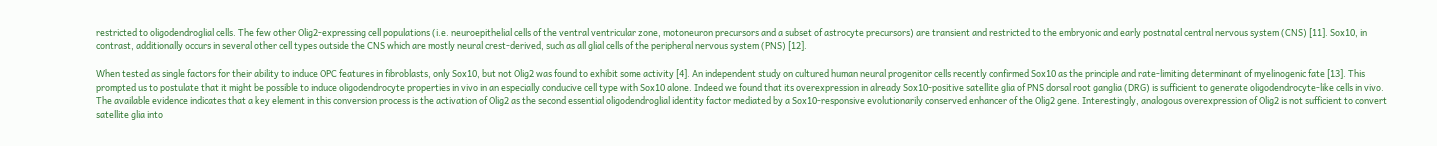restricted to oligodendroglial cells. The few other Olig2-expressing cell populations (i.e. neuroepithelial cells of the ventral ventricular zone, motoneuron precursors and a subset of astrocyte precursors) are transient and restricted to the embryonic and early postnatal central nervous system (CNS) [11]. Sox10, in contrast, additionally occurs in several other cell types outside the CNS which are mostly neural crest-derived, such as all glial cells of the peripheral nervous system (PNS) [12].

When tested as single factors for their ability to induce OPC features in fibroblasts, only Sox10, but not Olig2 was found to exhibit some activity [4]. An independent study on cultured human neural progenitor cells recently confirmed Sox10 as the principle and rate-limiting determinant of myelinogenic fate [13]. This prompted us to postulate that it might be possible to induce oligodendrocyte properties in vivo in an especially conducive cell type with Sox10 alone. Indeed we found that its overexpression in already Sox10-positive satellite glia of PNS dorsal root ganglia (DRG) is sufficient to generate oligodendrocyte-like cells in vivo. The available evidence indicates that a key element in this conversion process is the activation of Olig2 as the second essential oligodendroglial identity factor mediated by a Sox10-responsive evolutionarily conserved enhancer of the Olig2 gene. Interestingly, analogous overexpression of Olig2 is not sufficient to convert satellite glia into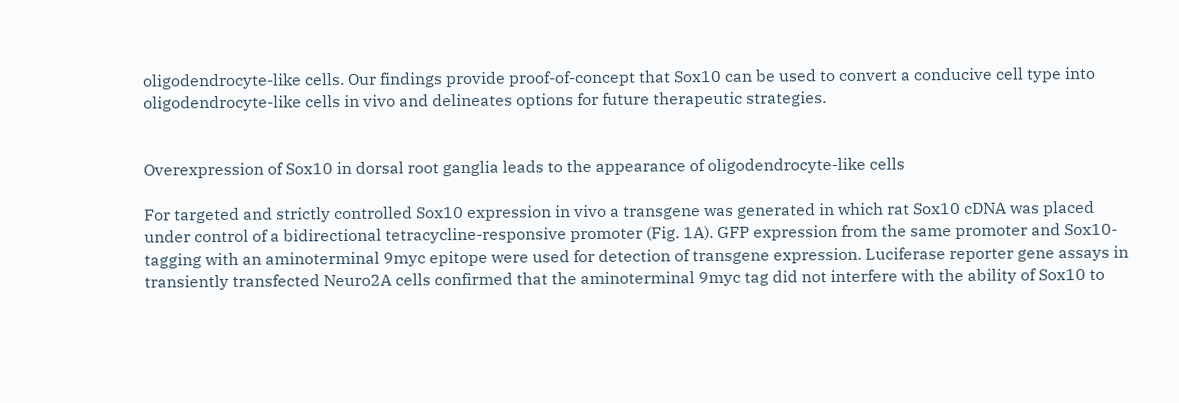oligodendrocyte-like cells. Our findings provide proof-of-concept that Sox10 can be used to convert a conducive cell type into oligodendrocyte-like cells in vivo and delineates options for future therapeutic strategies.


Overexpression of Sox10 in dorsal root ganglia leads to the appearance of oligodendrocyte-like cells

For targeted and strictly controlled Sox10 expression in vivo a transgene was generated in which rat Sox10 cDNA was placed under control of a bidirectional tetracycline-responsive promoter (Fig. 1A). GFP expression from the same promoter and Sox10-tagging with an aminoterminal 9myc epitope were used for detection of transgene expression. Luciferase reporter gene assays in transiently transfected Neuro2A cells confirmed that the aminoterminal 9myc tag did not interfere with the ability of Sox10 to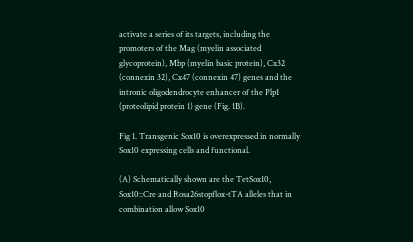activate a series of its targets, including the promoters of the Mag (myelin associated glycoprotein), Mbp (myelin basic protein), Cx32 (connexin 32), Cx47 (connexin 47) genes and the intronic oligodendrocyte enhancer of the Plp1 (proteolipid protein 1) gene (Fig. 1B).

Fig 1. Transgenic Sox10 is overexpressed in normally Sox10 expressing cells and functional.

(A) Schematically shown are the TetSox10, Sox10::Cre and Rosa26stopflox-tTA alleles that in combination allow Sox10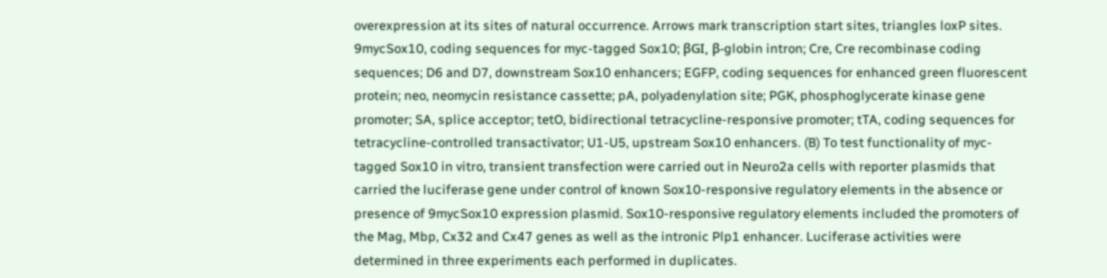overexpression at its sites of natural occurrence. Arrows mark transcription start sites, triangles loxP sites. 9mycSox10, coding sequences for myc-tagged Sox10; βGI, β-globin intron; Cre, Cre recombinase coding sequences; D6 and D7, downstream Sox10 enhancers; EGFP, coding sequences for enhanced green fluorescent protein; neo, neomycin resistance cassette; pA, polyadenylation site; PGK, phosphoglycerate kinase gene promoter; SA, splice acceptor; tetO, bidirectional tetracycline-responsive promoter; tTA, coding sequences for tetracycline-controlled transactivator; U1-U5, upstream Sox10 enhancers. (B) To test functionality of myc-tagged Sox10 in vitro, transient transfection were carried out in Neuro2a cells with reporter plasmids that carried the luciferase gene under control of known Sox10-responsive regulatory elements in the absence or presence of 9mycSox10 expression plasmid. Sox10-responsive regulatory elements included the promoters of the Mag, Mbp, Cx32 and Cx47 genes as well as the intronic Plp1 enhancer. Luciferase activities were determined in three experiments each performed in duplicates.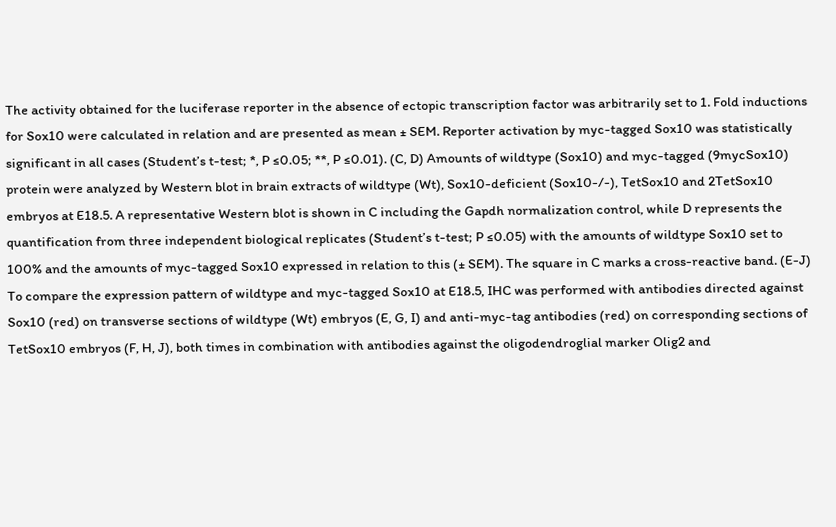The activity obtained for the luciferase reporter in the absence of ectopic transcription factor was arbitrarily set to 1. Fold inductions for Sox10 were calculated in relation and are presented as mean ± SEM. Reporter activation by myc-tagged Sox10 was statistically significant in all cases (Student’s t-test; *, P ≤0.05; **, P ≤0.01). (C, D) Amounts of wildtype (Sox10) and myc-tagged (9mycSox10) protein were analyzed by Western blot in brain extracts of wildtype (Wt), Sox10-deficient (Sox10-/-), TetSox10 and 2TetSox10 embryos at E18.5. A representative Western blot is shown in C including the Gapdh normalization control, while D represents the quantification from three independent biological replicates (Student’s t-test; P ≤0.05) with the amounts of wildtype Sox10 set to 100% and the amounts of myc-tagged Sox10 expressed in relation to this (± SEM). The square in C marks a cross-reactive band. (E-J) To compare the expression pattern of wildtype and myc-tagged Sox10 at E18.5, IHC was performed with antibodies directed against Sox10 (red) on transverse sections of wildtype (Wt) embryos (E, G, I) and anti-myc-tag antibodies (red) on corresponding sections of TetSox10 embryos (F, H, J), both times in combination with antibodies against the oligodendroglial marker Olig2 and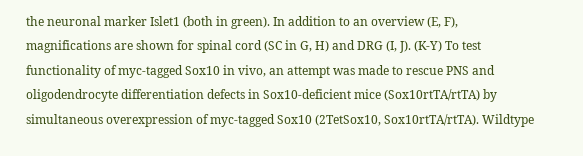the neuronal marker Islet1 (both in green). In addition to an overview (E, F), magnifications are shown for spinal cord (SC in G, H) and DRG (I, J). (K-Y) To test functionality of myc-tagged Sox10 in vivo, an attempt was made to rescue PNS and oligodendrocyte differentiation defects in Sox10-deficient mice (Sox10rtTA/rtTA) by simultaneous overexpression of myc-tagged Sox10 (2TetSox10, Sox10rtTA/rtTA). Wildtype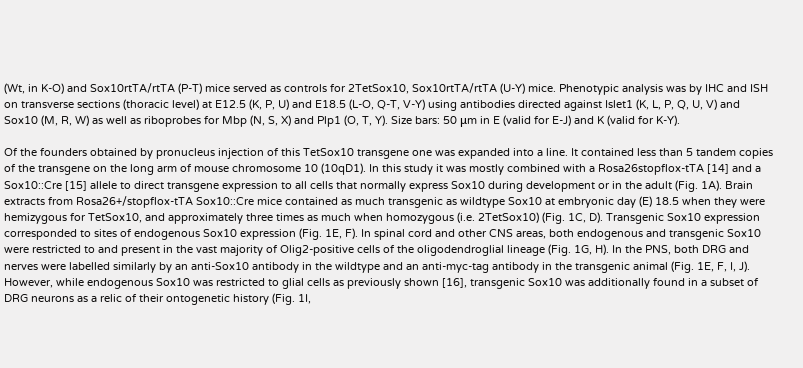(Wt, in K-O) and Sox10rtTA/rtTA (P-T) mice served as controls for 2TetSox10, Sox10rtTA/rtTA (U-Y) mice. Phenotypic analysis was by IHC and ISH on transverse sections (thoracic level) at E12.5 (K, P, U) and E18.5 (L-O, Q-T, V-Y) using antibodies directed against Islet1 (K, L, P, Q, U, V) and Sox10 (M, R, W) as well as riboprobes for Mbp (N, S, X) and Plp1 (O, T, Y). Size bars: 50 μm in E (valid for E-J) and K (valid for K-Y).

Of the founders obtained by pronucleus injection of this TetSox10 transgene one was expanded into a line. It contained less than 5 tandem copies of the transgene on the long arm of mouse chromosome 10 (10qD1). In this study it was mostly combined with a Rosa26stopflox-tTA [14] and a Sox10::Cre [15] allele to direct transgene expression to all cells that normally express Sox10 during development or in the adult (Fig. 1A). Brain extracts from Rosa26+/stopflox-tTA Sox10::Cre mice contained as much transgenic as wildtype Sox10 at embryonic day (E) 18.5 when they were hemizygous for TetSox10, and approximately three times as much when homozygous (i.e. 2TetSox10) (Fig. 1C, D). Transgenic Sox10 expression corresponded to sites of endogenous Sox10 expression (Fig. 1E, F). In spinal cord and other CNS areas, both endogenous and transgenic Sox10 were restricted to and present in the vast majority of Olig2-positive cells of the oligodendroglial lineage (Fig. 1G, H). In the PNS, both DRG and nerves were labelled similarly by an anti-Sox10 antibody in the wildtype and an anti-myc-tag antibody in the transgenic animal (Fig. 1E, F, I, J). However, while endogenous Sox10 was restricted to glial cells as previously shown [16], transgenic Sox10 was additionally found in a subset of DRG neurons as a relic of their ontogenetic history (Fig. 1I,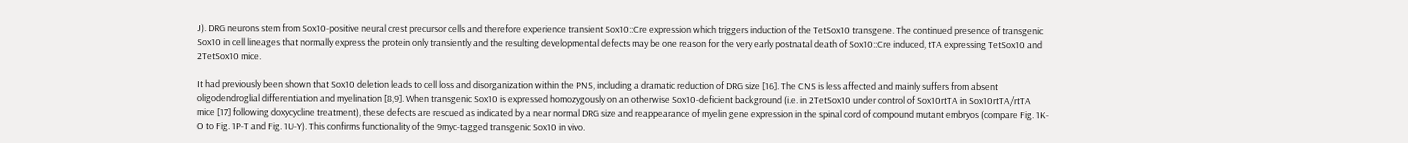J). DRG neurons stem from Sox10-positive neural crest precursor cells and therefore experience transient Sox10::Cre expression which triggers induction of the TetSox10 transgene. The continued presence of transgenic Sox10 in cell lineages that normally express the protein only transiently and the resulting developmental defects may be one reason for the very early postnatal death of Sox10::Cre induced, tTA expressing TetSox10 and 2TetSox10 mice.

It had previously been shown that Sox10 deletion leads to cell loss and disorganization within the PNS, including a dramatic reduction of DRG size [16]. The CNS is less affected and mainly suffers from absent oligodendroglial differentiation and myelination [8,9]. When transgenic Sox10 is expressed homozygously on an otherwise Sox10-deficient background (i.e. in 2TetSox10 under control of Sox10rtTA in Sox10rtTA/rtTA mice [17] following doxycycline treatment), these defects are rescued as indicated by a near normal DRG size and reappearance of myelin gene expression in the spinal cord of compound mutant embryos (compare Fig. 1K-O to Fig. 1P-T and Fig. 1U-Y). This confirms functionality of the 9myc-tagged transgenic Sox10 in vivo.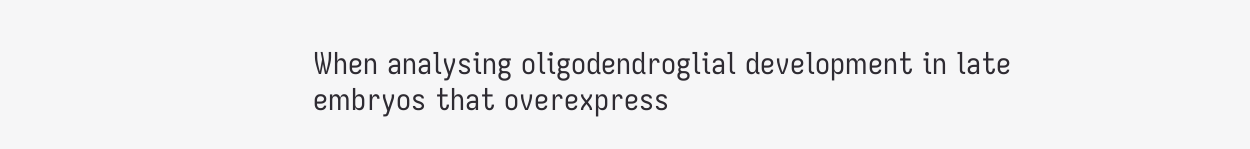When analysing oligodendroglial development in late embryos that overexpress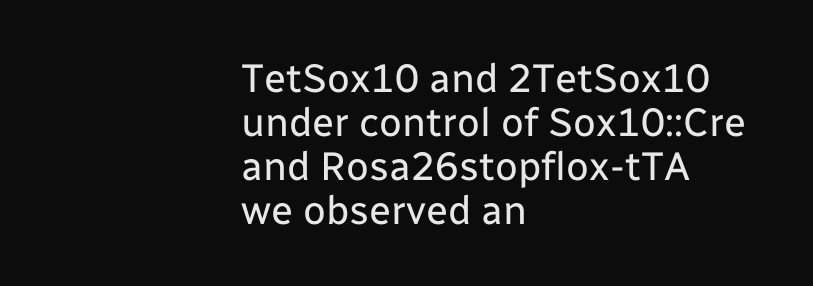TetSox10 and 2TetSox10 under control of Sox10::Cre and Rosa26stopflox-tTA we observed an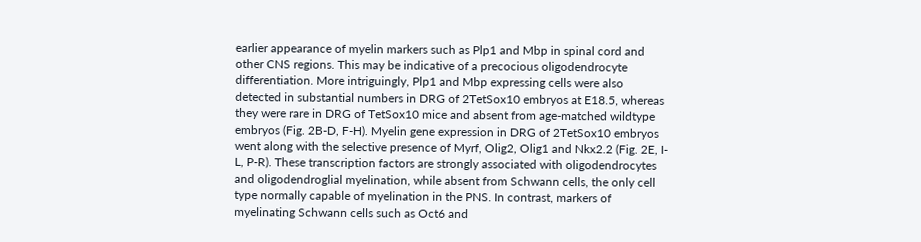earlier appearance of myelin markers such as Plp1 and Mbp in spinal cord and other CNS regions. This may be indicative of a precocious oligodendrocyte differentiation. More intriguingly, Plp1 and Mbp expressing cells were also detected in substantial numbers in DRG of 2TetSox10 embryos at E18.5, whereas they were rare in DRG of TetSox10 mice and absent from age-matched wildtype embryos (Fig. 2B-D, F-H). Myelin gene expression in DRG of 2TetSox10 embryos went along with the selective presence of Myrf, Olig2, Olig1 and Nkx2.2 (Fig. 2E, I-L, P-R). These transcription factors are strongly associated with oligodendrocytes and oligodendroglial myelination, while absent from Schwann cells, the only cell type normally capable of myelination in the PNS. In contrast, markers of myelinating Schwann cells such as Oct6 and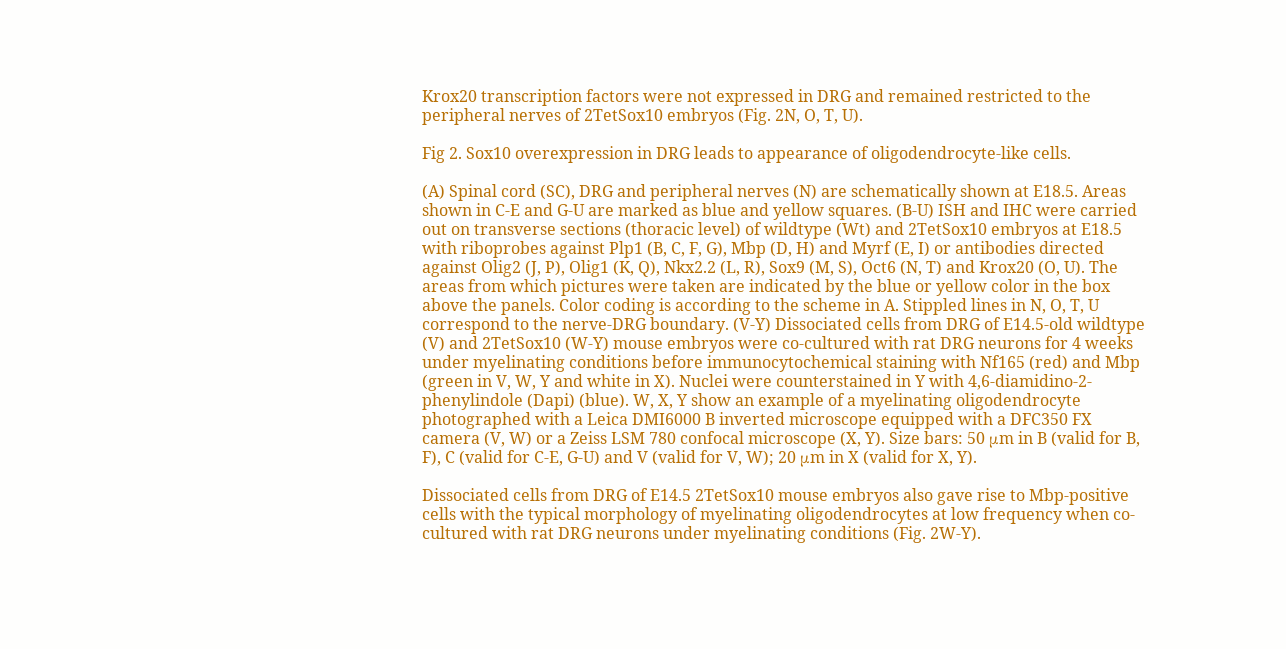Krox20 transcription factors were not expressed in DRG and remained restricted to the peripheral nerves of 2TetSox10 embryos (Fig. 2N, O, T, U).

Fig 2. Sox10 overexpression in DRG leads to appearance of oligodendrocyte-like cells.

(A) Spinal cord (SC), DRG and peripheral nerves (N) are schematically shown at E18.5. Areas shown in C-E and G-U are marked as blue and yellow squares. (B-U) ISH and IHC were carried out on transverse sections (thoracic level) of wildtype (Wt) and 2TetSox10 embryos at E18.5 with riboprobes against Plp1 (B, C, F, G), Mbp (D, H) and Myrf (E, I) or antibodies directed against Olig2 (J, P), Olig1 (K, Q), Nkx2.2 (L, R), Sox9 (M, S), Oct6 (N, T) and Krox20 (O, U). The areas from which pictures were taken are indicated by the blue or yellow color in the box above the panels. Color coding is according to the scheme in A. Stippled lines in N, O, T, U correspond to the nerve-DRG boundary. (V-Y) Dissociated cells from DRG of E14.5-old wildtype (V) and 2TetSox10 (W-Y) mouse embryos were co-cultured with rat DRG neurons for 4 weeks under myelinating conditions before immunocytochemical staining with Nf165 (red) and Mbp (green in V, W, Y and white in X). Nuclei were counterstained in Y with 4,6-diamidino-2-phenylindole (Dapi) (blue). W, X, Y show an example of a myelinating oligodendrocyte photographed with a Leica DMI6000 B inverted microscope equipped with a DFC350 FX camera (V, W) or a Zeiss LSM 780 confocal microscope (X, Y). Size bars: 50 μm in B (valid for B, F), C (valid for C-E, G-U) and V (valid for V, W); 20 μm in X (valid for X, Y).

Dissociated cells from DRG of E14.5 2TetSox10 mouse embryos also gave rise to Mbp-positive cells with the typical morphology of myelinating oligodendrocytes at low frequency when co-cultured with rat DRG neurons under myelinating conditions (Fig. 2W-Y).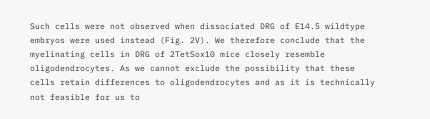Such cells were not observed when dissociated DRG of E14.5 wildtype embryos were used instead (Fig. 2V). We therefore conclude that the myelinating cells in DRG of 2TetSox10 mice closely resemble oligodendrocytes. As we cannot exclude the possibility that these cells retain differences to oligodendrocytes and as it is technically not feasible for us to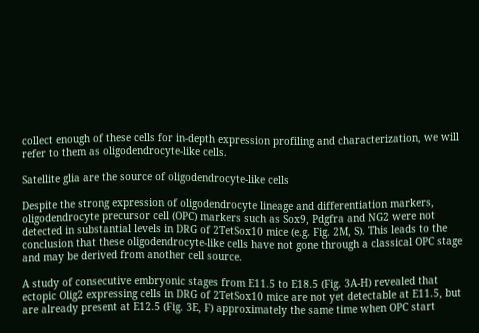collect enough of these cells for in-depth expression profiling and characterization, we will refer to them as oligodendrocyte-like cells.

Satellite glia are the source of oligodendrocyte-like cells

Despite the strong expression of oligodendrocyte lineage and differentiation markers, oligodendrocyte precursor cell (OPC) markers such as Sox9, Pdgfra and NG2 were not detected in substantial levels in DRG of 2TetSox10 mice (e.g. Fig. 2M, S). This leads to the conclusion that these oligodendrocyte-like cells have not gone through a classical OPC stage and may be derived from another cell source.

A study of consecutive embryonic stages from E11.5 to E18.5 (Fig. 3A-H) revealed that ectopic Olig2 expressing cells in DRG of 2TetSox10 mice are not yet detectable at E11.5, but are already present at E12.5 (Fig. 3E, F) approximately the same time when OPC start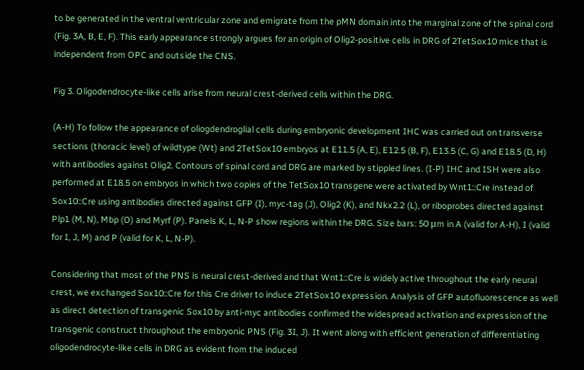to be generated in the ventral ventricular zone and emigrate from the pMN domain into the marginal zone of the spinal cord (Fig. 3A, B, E, F). This early appearance strongly argues for an origin of Olig2-positive cells in DRG of 2TetSox10 mice that is independent from OPC and outside the CNS.

Fig 3. Oligodendrocyte-like cells arise from neural crest-derived cells within the DRG.

(A-H) To follow the appearance of oliogdendroglial cells during embryonic development IHC was carried out on transverse sections (thoracic level) of wildtype (Wt) and 2TetSox10 embryos at E11.5 (A, E), E12.5 (B, F), E13.5 (C, G) and E18.5 (D, H) with antibodies against Olig2. Contours of spinal cord and DRG are marked by stippled lines. (I-P) IHC and ISH were also performed at E18.5 on embryos in which two copies of the TetSox10 transgene were activated by Wnt1::Cre instead of Sox10::Cre using antibodies directed against GFP (I), myc-tag (J), Olig2 (K), and Nkx2.2 (L), or riboprobes directed against Plp1 (M, N), Mbp (O) and Myrf (P). Panels K, L, N-P show regions within the DRG. Size bars: 50 μm in A (valid for A-H), I (valid for I, J, M) and P (valid for K, L, N-P).

Considering that most of the PNS is neural crest-derived and that Wnt1::Cre is widely active throughout the early neural crest, we exchanged Sox10::Cre for this Cre driver to induce 2TetSox10 expression. Analysis of GFP autofluorescence as well as direct detection of transgenic Sox10 by anti-myc antibodies confirmed the widespread activation and expression of the transgenic construct throughout the embryonic PNS (Fig. 3I, J). It went along with efficient generation of differentiating oligodendrocyte-like cells in DRG as evident from the induced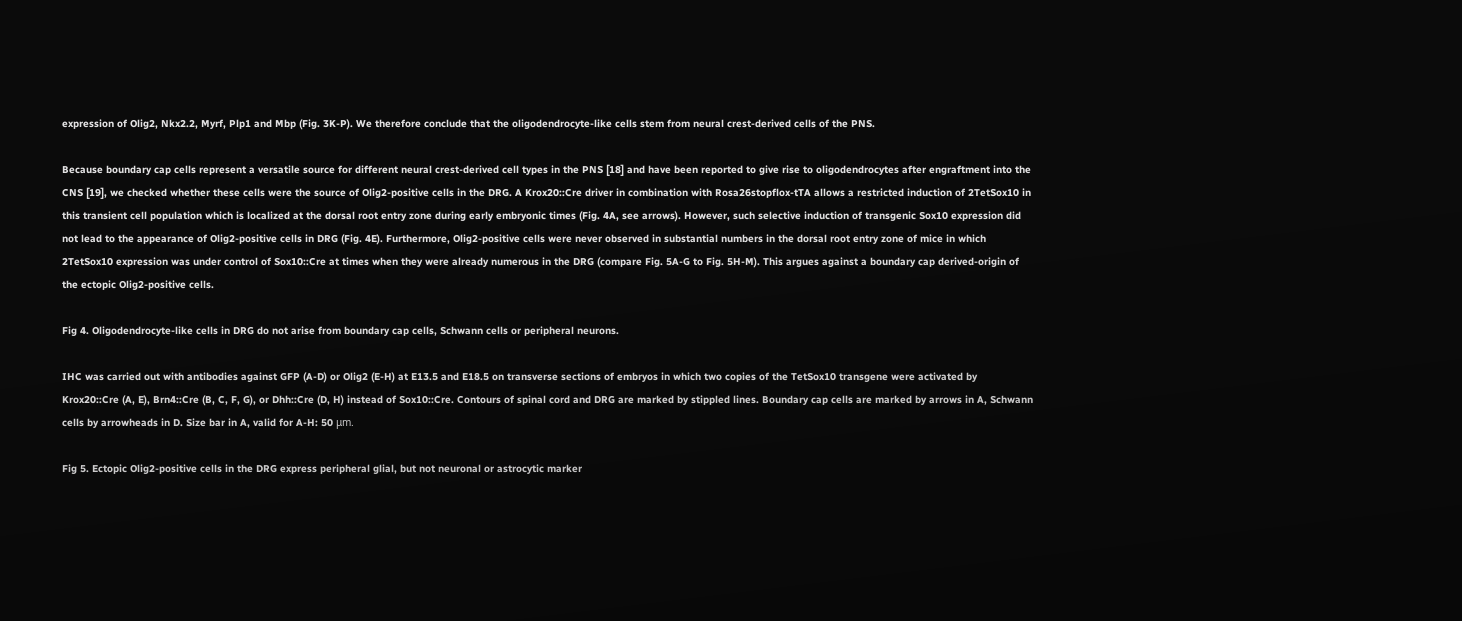expression of Olig2, Nkx2.2, Myrf, Plp1 and Mbp (Fig. 3K-P). We therefore conclude that the oligodendrocyte-like cells stem from neural crest-derived cells of the PNS.

Because boundary cap cells represent a versatile source for different neural crest-derived cell types in the PNS [18] and have been reported to give rise to oligodendrocytes after engraftment into the CNS [19], we checked whether these cells were the source of Olig2-positive cells in the DRG. A Krox20::Cre driver in combination with Rosa26stopflox-tTA allows a restricted induction of 2TetSox10 in this transient cell population which is localized at the dorsal root entry zone during early embryonic times (Fig. 4A, see arrows). However, such selective induction of transgenic Sox10 expression did not lead to the appearance of Olig2-positive cells in DRG (Fig. 4E). Furthermore, Olig2-positive cells were never observed in substantial numbers in the dorsal root entry zone of mice in which 2TetSox10 expression was under control of Sox10::Cre at times when they were already numerous in the DRG (compare Fig. 5A-G to Fig. 5H-M). This argues against a boundary cap derived-origin of the ectopic Olig2-positive cells.

Fig 4. Oligodendrocyte-like cells in DRG do not arise from boundary cap cells, Schwann cells or peripheral neurons.

IHC was carried out with antibodies against GFP (A-D) or Olig2 (E-H) at E13.5 and E18.5 on transverse sections of embryos in which two copies of the TetSox10 transgene were activated by Krox20::Cre (A, E), Brn4::Cre (B, C, F, G), or Dhh::Cre (D, H) instead of Sox10::Cre. Contours of spinal cord and DRG are marked by stippled lines. Boundary cap cells are marked by arrows in A, Schwann cells by arrowheads in D. Size bar in A, valid for A-H: 50 μm.

Fig 5. Ectopic Olig2-positive cells in the DRG express peripheral glial, but not neuronal or astrocytic marker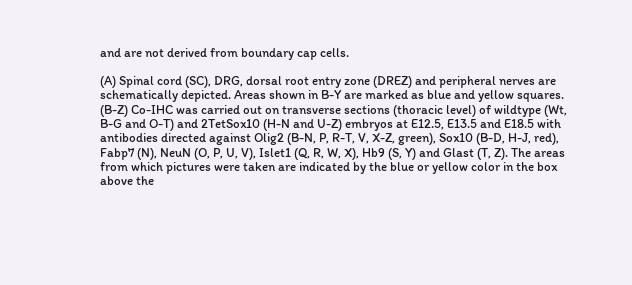and are not derived from boundary cap cells.

(A) Spinal cord (SC), DRG, dorsal root entry zone (DREZ) and peripheral nerves are schematically depicted. Areas shown in B-Y are marked as blue and yellow squares. (B-Z) Co-IHC was carried out on transverse sections (thoracic level) of wildtype (Wt, B-G and O-T) and 2TetSox10 (H-N and U-Z) embryos at E12.5, E13.5 and E18.5 with antibodies directed against Olig2 (B-N, P, R-T, V, X-Z, green), Sox10 (B-D, H-J, red), Fabp7 (N), NeuN (O, P, U, V), Islet1 (Q, R, W, X), Hb9 (S, Y) and Glast (T, Z). The areas from which pictures were taken are indicated by the blue or yellow color in the box above the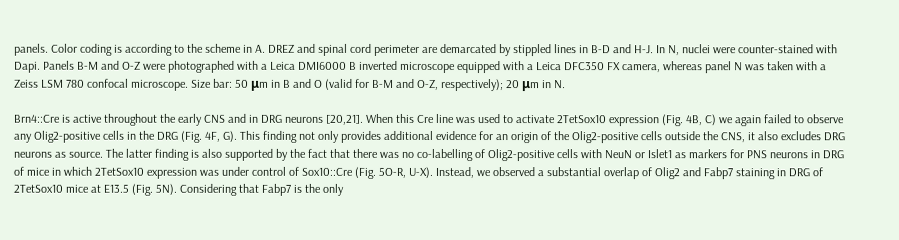panels. Color coding is according to the scheme in A. DREZ and spinal cord perimeter are demarcated by stippled lines in B-D and H-J. In N, nuclei were counter-stained with Dapi. Panels B-M and O-Z were photographed with a Leica DMI6000 B inverted microscope equipped with a Leica DFC350 FX camera, whereas panel N was taken with a Zeiss LSM 780 confocal microscope. Size bar: 50 μm in B and O (valid for B-M and O-Z, respectively); 20 μm in N.

Brn4::Cre is active throughout the early CNS and in DRG neurons [20,21]. When this Cre line was used to activate 2TetSox10 expression (Fig. 4B, C) we again failed to observe any Olig2-positive cells in the DRG (Fig. 4F, G). This finding not only provides additional evidence for an origin of the Olig2-positive cells outside the CNS, it also excludes DRG neurons as source. The latter finding is also supported by the fact that there was no co-labelling of Olig2-positive cells with NeuN or Islet1 as markers for PNS neurons in DRG of mice in which 2TetSox10 expression was under control of Sox10::Cre (Fig. 5O-R, U-X). Instead, we observed a substantial overlap of Olig2 and Fabp7 staining in DRG of 2TetSox10 mice at E13.5 (Fig. 5N). Considering that Fabp7 is the only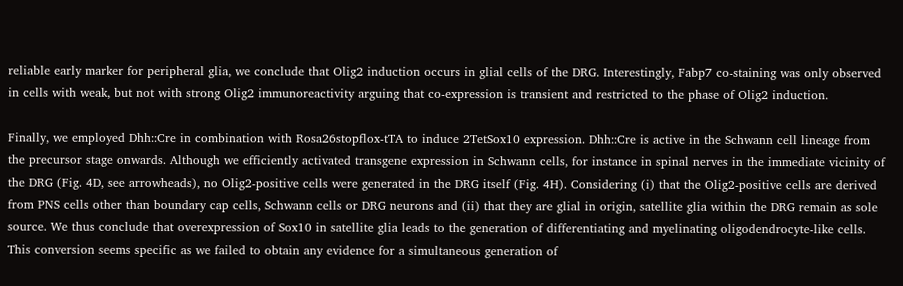reliable early marker for peripheral glia, we conclude that Olig2 induction occurs in glial cells of the DRG. Interestingly, Fabp7 co-staining was only observed in cells with weak, but not with strong Olig2 immunoreactivity arguing that co-expression is transient and restricted to the phase of Olig2 induction.

Finally, we employed Dhh::Cre in combination with Rosa26stopflox-tTA to induce 2TetSox10 expression. Dhh::Cre is active in the Schwann cell lineage from the precursor stage onwards. Although we efficiently activated transgene expression in Schwann cells, for instance in spinal nerves in the immediate vicinity of the DRG (Fig. 4D, see arrowheads), no Olig2-positive cells were generated in the DRG itself (Fig. 4H). Considering (i) that the Olig2-positive cells are derived from PNS cells other than boundary cap cells, Schwann cells or DRG neurons and (ii) that they are glial in origin, satellite glia within the DRG remain as sole source. We thus conclude that overexpression of Sox10 in satellite glia leads to the generation of differentiating and myelinating oligodendrocyte-like cells. This conversion seems specific as we failed to obtain any evidence for a simultaneous generation of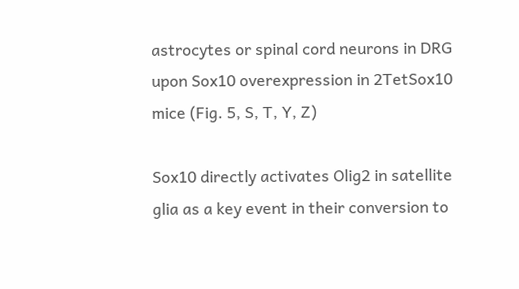astrocytes or spinal cord neurons in DRG upon Sox10 overexpression in 2TetSox10 mice (Fig. 5, S, T, Y, Z)

Sox10 directly activates Olig2 in satellite glia as a key event in their conversion to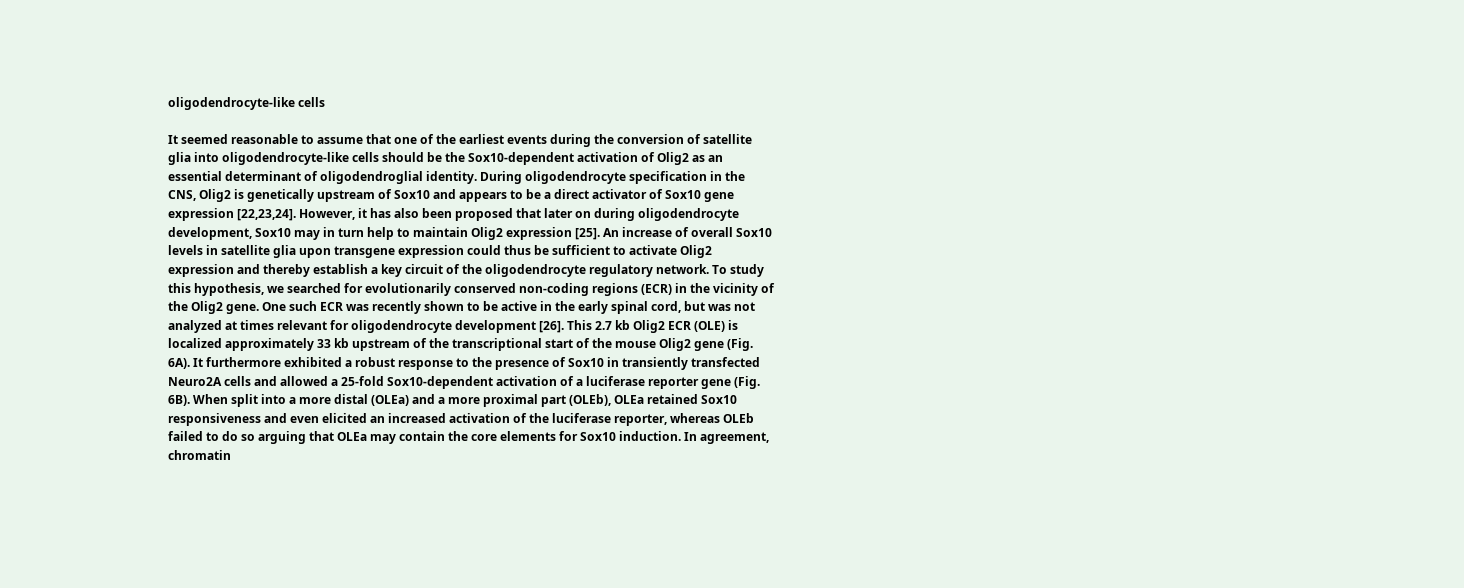oligodendrocyte-like cells

It seemed reasonable to assume that one of the earliest events during the conversion of satellite glia into oligodendrocyte-like cells should be the Sox10-dependent activation of Olig2 as an essential determinant of oligodendroglial identity. During oligodendrocyte specification in the CNS, Olig2 is genetically upstream of Sox10 and appears to be a direct activator of Sox10 gene expression [22,23,24]. However, it has also been proposed that later on during oligodendrocyte development, Sox10 may in turn help to maintain Olig2 expression [25]. An increase of overall Sox10 levels in satellite glia upon transgene expression could thus be sufficient to activate Olig2 expression and thereby establish a key circuit of the oligodendrocyte regulatory network. To study this hypothesis, we searched for evolutionarily conserved non-coding regions (ECR) in the vicinity of the Olig2 gene. One such ECR was recently shown to be active in the early spinal cord, but was not analyzed at times relevant for oligodendrocyte development [26]. This 2.7 kb Olig2 ECR (OLE) is localized approximately 33 kb upstream of the transcriptional start of the mouse Olig2 gene (Fig. 6A). It furthermore exhibited a robust response to the presence of Sox10 in transiently transfected Neuro2A cells and allowed a 25-fold Sox10-dependent activation of a luciferase reporter gene (Fig. 6B). When split into a more distal (OLEa) and a more proximal part (OLEb), OLEa retained Sox10 responsiveness and even elicited an increased activation of the luciferase reporter, whereas OLEb failed to do so arguing that OLEa may contain the core elements for Sox10 induction. In agreement, chromatin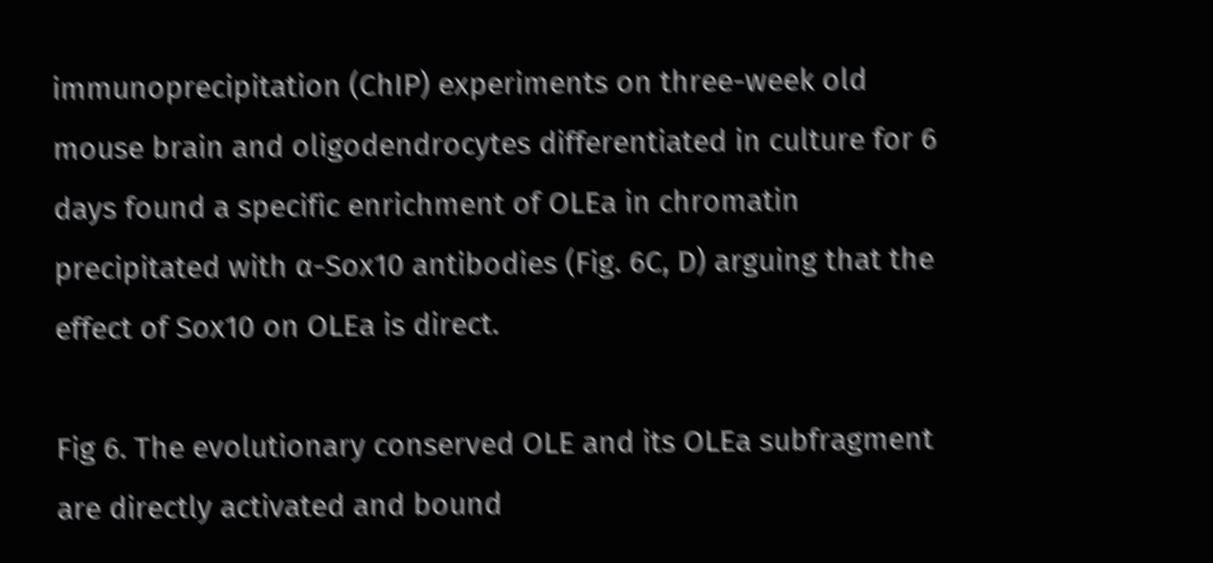immunoprecipitation (ChIP) experiments on three-week old mouse brain and oligodendrocytes differentiated in culture for 6 days found a specific enrichment of OLEa in chromatin precipitated with α-Sox10 antibodies (Fig. 6C, D) arguing that the effect of Sox10 on OLEa is direct.

Fig 6. The evolutionary conserved OLE and its OLEa subfragment are directly activated and bound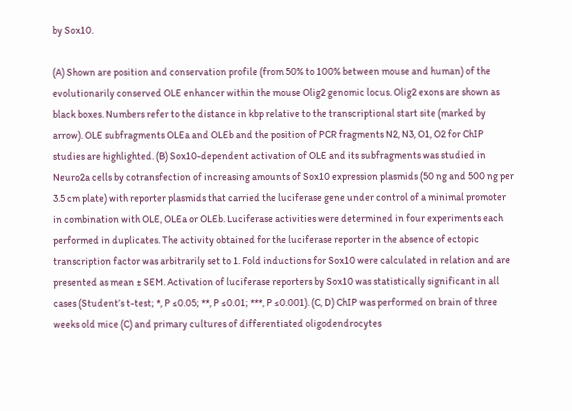by Sox10.

(A) Shown are position and conservation profile (from 50% to 100% between mouse and human) of the evolutionarily conserved OLE enhancer within the mouse Olig2 genomic locus. Olig2 exons are shown as black boxes. Numbers refer to the distance in kbp relative to the transcriptional start site (marked by arrow). OLE subfragments OLEa and OLEb and the position of PCR fragments N2, N3, O1, O2 for ChIP studies are highlighted. (B) Sox10-dependent activation of OLE and its subfragments was studied in Neuro2a cells by cotransfection of increasing amounts of Sox10 expression plasmids (50 ng and 500 ng per 3.5 cm plate) with reporter plasmids that carried the luciferase gene under control of a minimal promoter in combination with OLE, OLEa or OLEb. Luciferase activities were determined in four experiments each performed in duplicates. The activity obtained for the luciferase reporter in the absence of ectopic transcription factor was arbitrarily set to 1. Fold inductions for Sox10 were calculated in relation and are presented as mean ± SEM. Activation of luciferase reporters by Sox10 was statistically significant in all cases (Student’s t-test; *, P ≤0.05; **, P ≤0.01; ***, P ≤0.001). (C, D) ChIP was performed on brain of three weeks old mice (C) and primary cultures of differentiated oligodendrocytes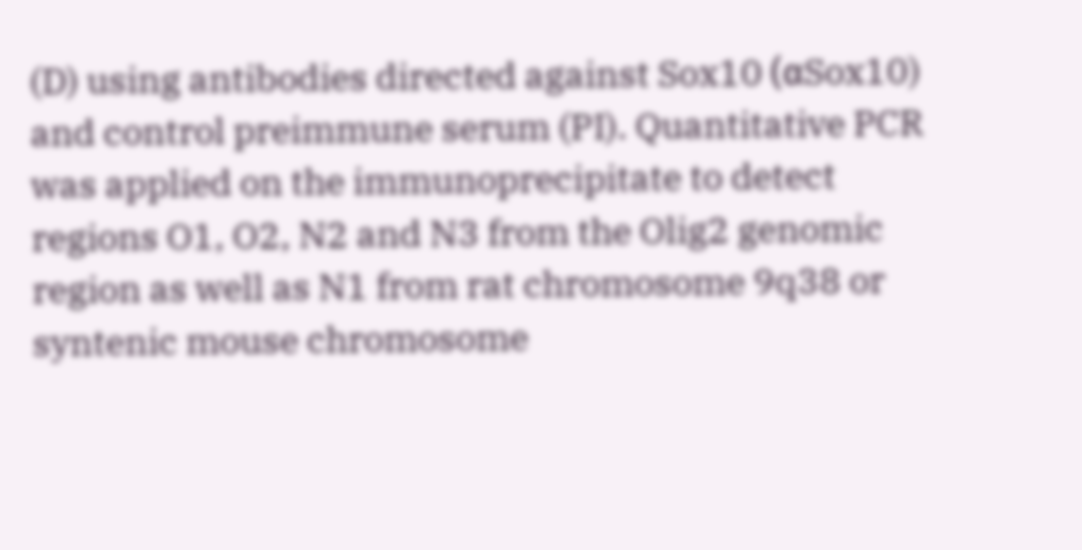(D) using antibodies directed against Sox10 (αSox10) and control preimmune serum (PI). Quantitative PCR was applied on the immunoprecipitate to detect regions O1, O2, N2 and N3 from the Olig2 genomic region as well as N1 from rat chromosome 9q38 or syntenic mouse chromosome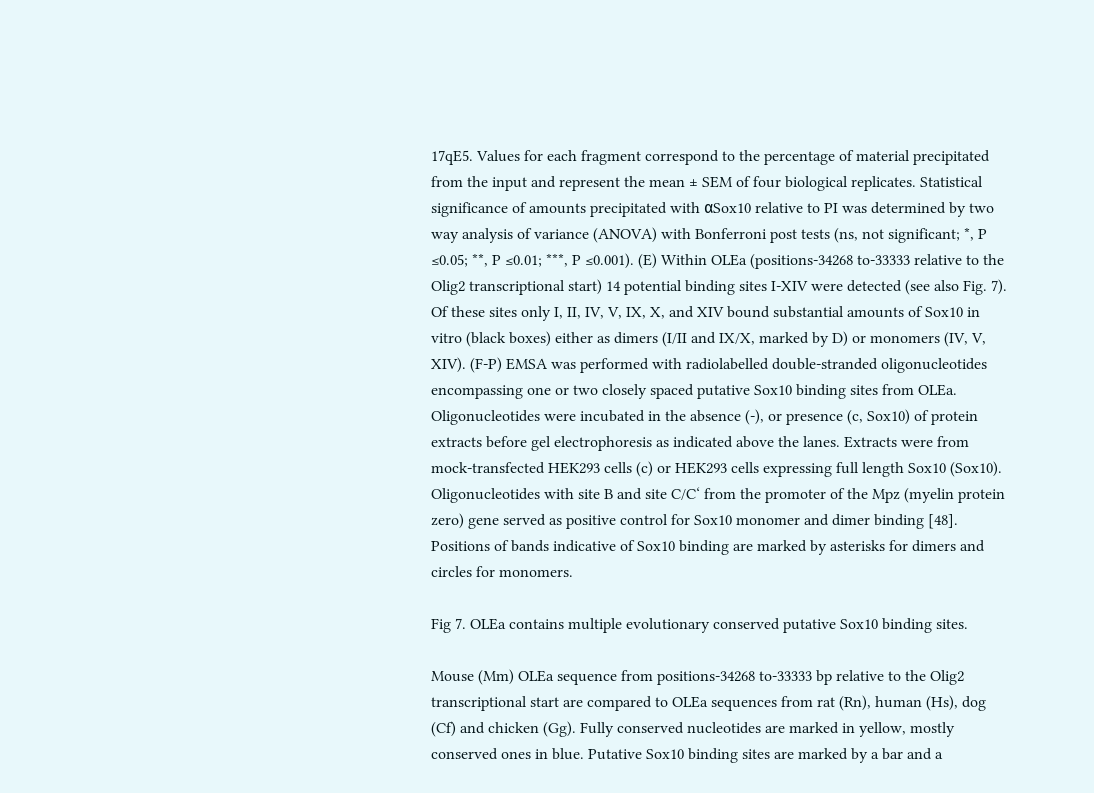17qE5. Values for each fragment correspond to the percentage of material precipitated from the input and represent the mean ± SEM of four biological replicates. Statistical significance of amounts precipitated with αSox10 relative to PI was determined by two way analysis of variance (ANOVA) with Bonferroni post tests (ns, not significant; *, P ≤0.05; **, P ≤0.01; ***, P ≤0.001). (E) Within OLEa (positions-34268 to-33333 relative to the Olig2 transcriptional start) 14 potential binding sites I-XIV were detected (see also Fig. 7). Of these sites only I, II, IV, V, IX, X, and XIV bound substantial amounts of Sox10 in vitro (black boxes) either as dimers (I/II and IX/X, marked by D) or monomers (IV, V, XIV). (F-P) EMSA was performed with radiolabelled double-stranded oligonucleotides encompassing one or two closely spaced putative Sox10 binding sites from OLEa. Oligonucleotides were incubated in the absence (-), or presence (c, Sox10) of protein extracts before gel electrophoresis as indicated above the lanes. Extracts were from mock-transfected HEK293 cells (c) or HEK293 cells expressing full length Sox10 (Sox10). Oligonucleotides with site B and site C/C‘ from the promoter of the Mpz (myelin protein zero) gene served as positive control for Sox10 monomer and dimer binding [48]. Positions of bands indicative of Sox10 binding are marked by asterisks for dimers and circles for monomers.

Fig 7. OLEa contains multiple evolutionary conserved putative Sox10 binding sites.

Mouse (Mm) OLEa sequence from positions-34268 to-33333 bp relative to the Olig2 transcriptional start are compared to OLEa sequences from rat (Rn), human (Hs), dog (Cf) and chicken (Gg). Fully conserved nucleotides are marked in yellow, mostly conserved ones in blue. Putative Sox10 binding sites are marked by a bar and a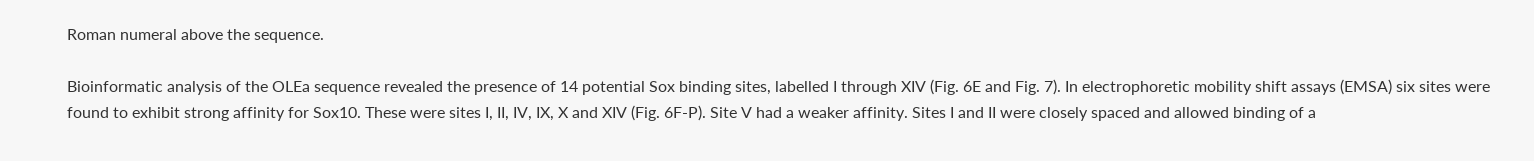Roman numeral above the sequence.

Bioinformatic analysis of the OLEa sequence revealed the presence of 14 potential Sox binding sites, labelled I through XIV (Fig. 6E and Fig. 7). In electrophoretic mobility shift assays (EMSA) six sites were found to exhibit strong affinity for Sox10. These were sites I, II, IV, IX, X and XIV (Fig. 6F-P). Site V had a weaker affinity. Sites I and II were closely spaced and allowed binding of a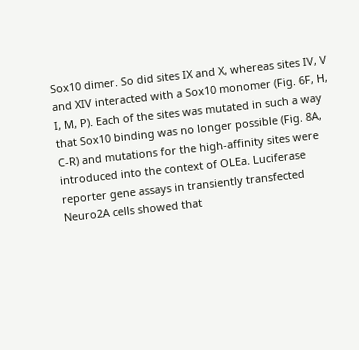Sox10 dimer. So did sites IX and X, whereas sites IV, V and XIV interacted with a Sox10 monomer (Fig. 6F, H, I, M, P). Each of the sites was mutated in such a way that Sox10 binding was no longer possible (Fig. 8A, C-R) and mutations for the high-affinity sites were introduced into the context of OLEa. Luciferase reporter gene assays in transiently transfected Neuro2A cells showed that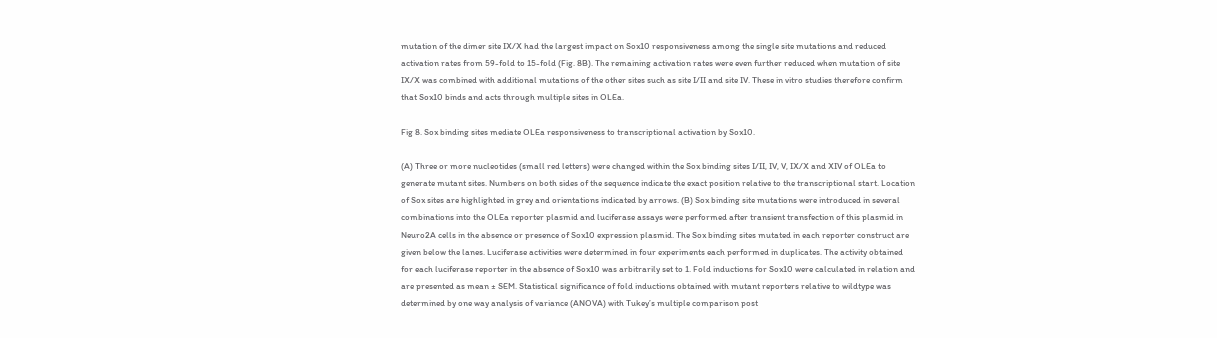mutation of the dimer site IX/X had the largest impact on Sox10 responsiveness among the single site mutations and reduced activation rates from 59-fold to 15-fold (Fig. 8B). The remaining activation rates were even further reduced when mutation of site IX/X was combined with additional mutations of the other sites such as site I/II and site IV. These in vitro studies therefore confirm that Sox10 binds and acts through multiple sites in OLEa.

Fig 8. Sox binding sites mediate OLEa responsiveness to transcriptional activation by Sox10.

(A) Three or more nucleotides (small red letters) were changed within the Sox binding sites I/II, IV, V, IX/X and XIV of OLEa to generate mutant sites. Numbers on both sides of the sequence indicate the exact position relative to the transcriptional start. Location of Sox sites are highlighted in grey and orientations indicated by arrows. (B) Sox binding site mutations were introduced in several combinations into the OLEa reporter plasmid and luciferase assays were performed after transient transfection of this plasmid in Neuro2A cells in the absence or presence of Sox10 expression plasmid. The Sox binding sites mutated in each reporter construct are given below the lanes. Luciferase activities were determined in four experiments each performed in duplicates. The activity obtained for each luciferase reporter in the absence of Sox10 was arbitrarily set to 1. Fold inductions for Sox10 were calculated in relation and are presented as mean ± SEM. Statistical significance of fold inductions obtained with mutant reporters relative to wildtype was determined by one way analysis of variance (ANOVA) with Tukey’s multiple comparison post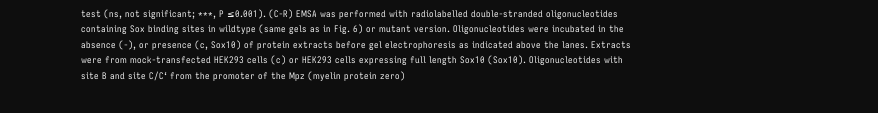test (ns, not significant; ***, P ≤0.001). (C-R) EMSA was performed with radiolabelled double-stranded oligonucleotides containing Sox binding sites in wildtype (same gels as in Fig. 6) or mutant version. Oligonucleotides were incubated in the absence (-), or presence (c, Sox10) of protein extracts before gel electrophoresis as indicated above the lanes. Extracts were from mock-transfected HEK293 cells (c) or HEK293 cells expressing full length Sox10 (Sox10). Oligonucleotides with site B and site C/C‘ from the promoter of the Mpz (myelin protein zero)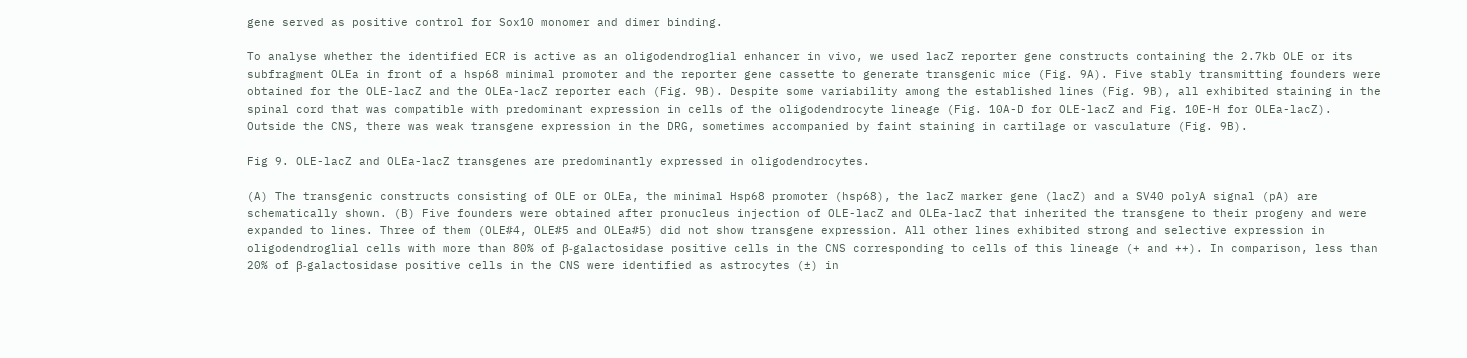gene served as positive control for Sox10 monomer and dimer binding.

To analyse whether the identified ECR is active as an oligodendroglial enhancer in vivo, we used lacZ reporter gene constructs containing the 2.7kb OLE or its subfragment OLEa in front of a hsp68 minimal promoter and the reporter gene cassette to generate transgenic mice (Fig. 9A). Five stably transmitting founders were obtained for the OLE-lacZ and the OLEa-lacZ reporter each (Fig. 9B). Despite some variability among the established lines (Fig. 9B), all exhibited staining in the spinal cord that was compatible with predominant expression in cells of the oligodendrocyte lineage (Fig. 10A-D for OLE-lacZ and Fig. 10E-H for OLEa-lacZ). Outside the CNS, there was weak transgene expression in the DRG, sometimes accompanied by faint staining in cartilage or vasculature (Fig. 9B).

Fig 9. OLE-lacZ and OLEa-lacZ transgenes are predominantly expressed in oligodendrocytes.

(A) The transgenic constructs consisting of OLE or OLEa, the minimal Hsp68 promoter (hsp68), the lacZ marker gene (lacZ) and a SV40 polyA signal (pA) are schematically shown. (B) Five founders were obtained after pronucleus injection of OLE-lacZ and OLEa-lacZ that inherited the transgene to their progeny and were expanded to lines. Three of them (OLE#4, OLE#5 and OLEa#5) did not show transgene expression. All other lines exhibited strong and selective expression in oligodendroglial cells with more than 80% of β-galactosidase positive cells in the CNS corresponding to cells of this lineage (+ and ++). In comparison, less than 20% of β-galactosidase positive cells in the CNS were identified as astrocytes (±) in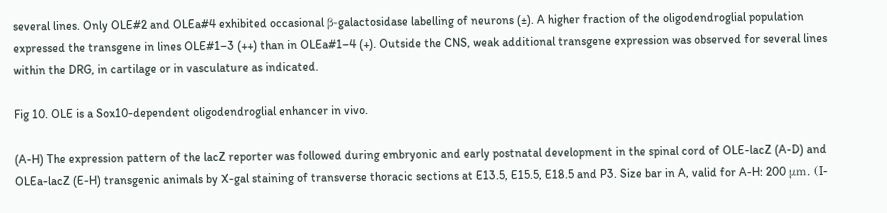several lines. Only OLE#2 and OLEa#4 exhibited occasional β-galactosidase labelling of neurons (±). A higher fraction of the oligodendroglial population expressed the transgene in lines OLE#1–3 (++) than in OLEa#1–4 (+). Outside the CNS, weak additional transgene expression was observed for several lines within the DRG, in cartilage or in vasculature as indicated.

Fig 10. OLE is a Sox10-dependent oligodendroglial enhancer in vivo.

(A-H) The expression pattern of the lacZ reporter was followed during embryonic and early postnatal development in the spinal cord of OLE-lacZ (A-D) and OLEa-lacZ (E-H) transgenic animals by X-gal staining of transverse thoracic sections at E13.5, E15.5, E18.5 and P3. Size bar in A, valid for A-H: 200 μm. (I-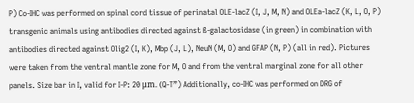P) Co-IHC was performed on spinal cord tissue of perinatal OLE-lacZ (I, J, M, N) and OLEa-lacZ (K, L, O, P) transgenic animals using antibodies directed against ß-galactosidase (in green) in combination with antibodies directed against Olig2 (I, K), Mbp (J, L), NeuN (M, O) and GFAP (N, P) (all in red). Pictures were taken from the ventral mantle zone for M, O and from the ventral marginal zone for all other panels. Size bar in I, valid for I-P: 20 μm. (Q-T”) Additionally, co-IHC was performed on DRG of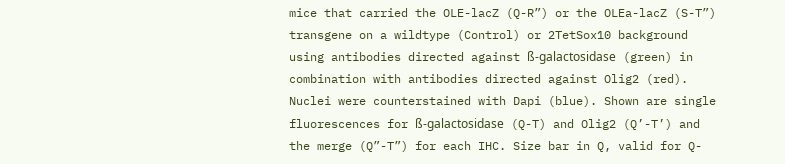mice that carried the OLE-lacZ (Q-R”) or the OLEa-lacZ (S-T”) transgene on a wildtype (Control) or 2TetSox10 background using antibodies directed against ß-galactosidase (green) in combination with antibodies directed against Olig2 (red). Nuclei were counterstained with Dapi (blue). Shown are single fluorescences for ß-galactosidase (Q-T) and Olig2 (Q’-T’) and the merge (Q”-T”) for each IHC. Size bar in Q, valid for Q-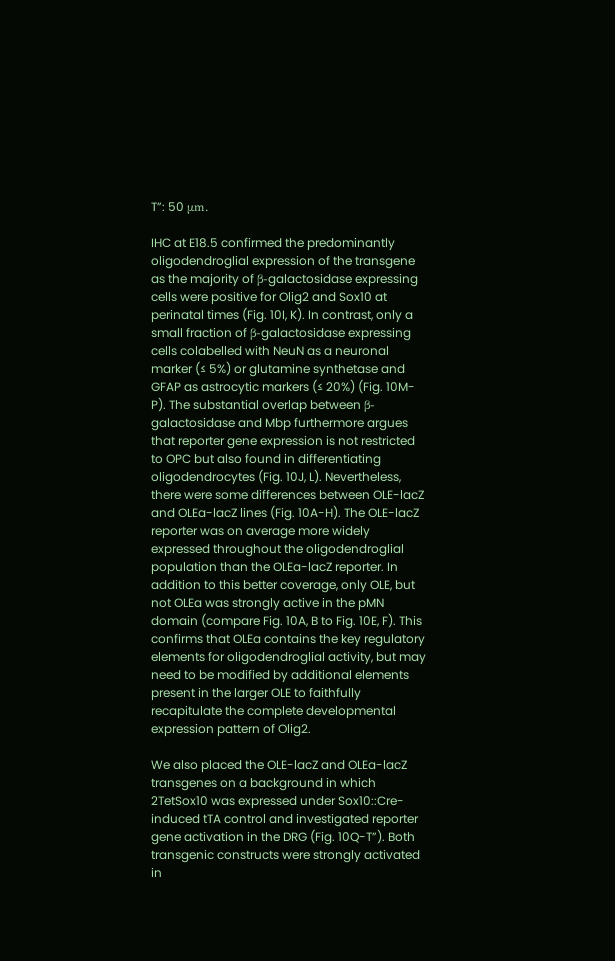T”: 50 μm.

IHC at E18.5 confirmed the predominantly oligodendroglial expression of the transgene as the majority of β-galactosidase expressing cells were positive for Olig2 and Sox10 at perinatal times (Fig. 10I, K). In contrast, only a small fraction of β-galactosidase expressing cells colabelled with NeuN as a neuronal marker (≤ 5%) or glutamine synthetase and GFAP as astrocytic markers (≤ 20%) (Fig. 10M-P). The substantial overlap between β-galactosidase and Mbp furthermore argues that reporter gene expression is not restricted to OPC but also found in differentiating oligodendrocytes (Fig. 10J, L). Nevertheless, there were some differences between OLE-lacZ and OLEa-lacZ lines (Fig. 10A-H). The OLE-lacZ reporter was on average more widely expressed throughout the oligodendroglial population than the OLEa-lacZ reporter. In addition to this better coverage, only OLE, but not OLEa was strongly active in the pMN domain (compare Fig. 10A, B to Fig. 10E, F). This confirms that OLEa contains the key regulatory elements for oligodendroglial activity, but may need to be modified by additional elements present in the larger OLE to faithfully recapitulate the complete developmental expression pattern of Olig2.

We also placed the OLE-lacZ and OLEa-lacZ transgenes on a background in which 2TetSox10 was expressed under Sox10::Cre-induced tTA control and investigated reporter gene activation in the DRG (Fig. 10Q-T”). Both transgenic constructs were strongly activated in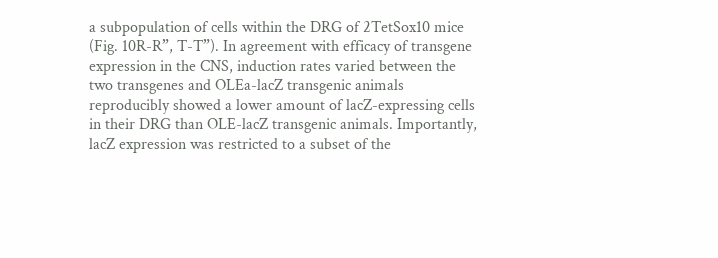a subpopulation of cells within the DRG of 2TetSox10 mice (Fig. 10R-R”, T-T”). In agreement with efficacy of transgene expression in the CNS, induction rates varied between the two transgenes and OLEa-lacZ transgenic animals reproducibly showed a lower amount of lacZ-expressing cells in their DRG than OLE-lacZ transgenic animals. Importantly, lacZ expression was restricted to a subset of the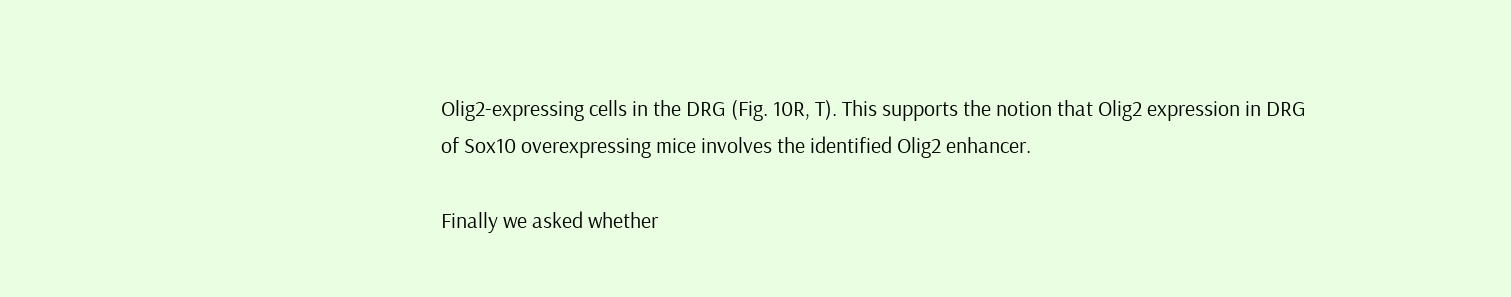Olig2-expressing cells in the DRG (Fig. 10R, T). This supports the notion that Olig2 expression in DRG of Sox10 overexpressing mice involves the identified Olig2 enhancer.

Finally we asked whether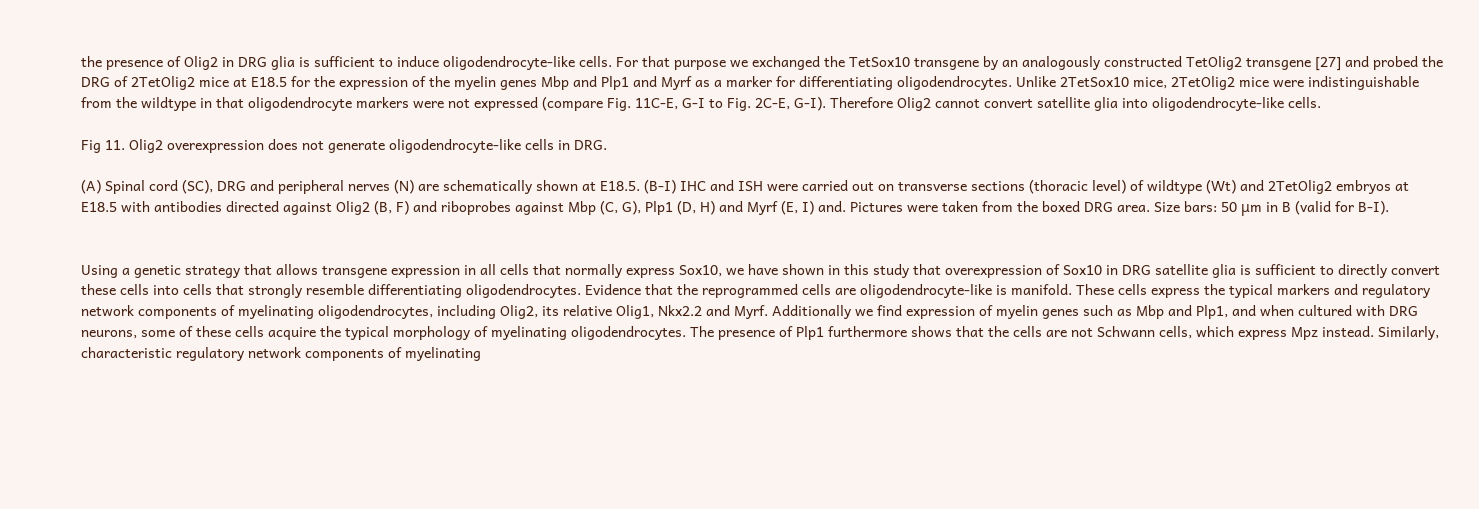the presence of Olig2 in DRG glia is sufficient to induce oligodendrocyte-like cells. For that purpose we exchanged the TetSox10 transgene by an analogously constructed TetOlig2 transgene [27] and probed the DRG of 2TetOlig2 mice at E18.5 for the expression of the myelin genes Mbp and Plp1 and Myrf as a marker for differentiating oligodendrocytes. Unlike 2TetSox10 mice, 2TetOlig2 mice were indistinguishable from the wildtype in that oligodendrocyte markers were not expressed (compare Fig. 11C-E, G-I to Fig. 2C-E, G-I). Therefore Olig2 cannot convert satellite glia into oligodendrocyte-like cells.

Fig 11. Olig2 overexpression does not generate oligodendrocyte-like cells in DRG.

(A) Spinal cord (SC), DRG and peripheral nerves (N) are schematically shown at E18.5. (B-I) IHC and ISH were carried out on transverse sections (thoracic level) of wildtype (Wt) and 2TetOlig2 embryos at E18.5 with antibodies directed against Olig2 (B, F) and riboprobes against Mbp (C, G), Plp1 (D, H) and Myrf (E, I) and. Pictures were taken from the boxed DRG area. Size bars: 50 μm in B (valid for B-I).


Using a genetic strategy that allows transgene expression in all cells that normally express Sox10, we have shown in this study that overexpression of Sox10 in DRG satellite glia is sufficient to directly convert these cells into cells that strongly resemble differentiating oligodendrocytes. Evidence that the reprogrammed cells are oligodendrocyte-like is manifold. These cells express the typical markers and regulatory network components of myelinating oligodendrocytes, including Olig2, its relative Olig1, Nkx2.2 and Myrf. Additionally we find expression of myelin genes such as Mbp and Plp1, and when cultured with DRG neurons, some of these cells acquire the typical morphology of myelinating oligodendrocytes. The presence of Plp1 furthermore shows that the cells are not Schwann cells, which express Mpz instead. Similarly, characteristic regulatory network components of myelinating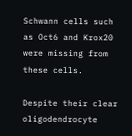Schwann cells such as Oct6 and Krox20 were missing from these cells.

Despite their clear oligodendrocyte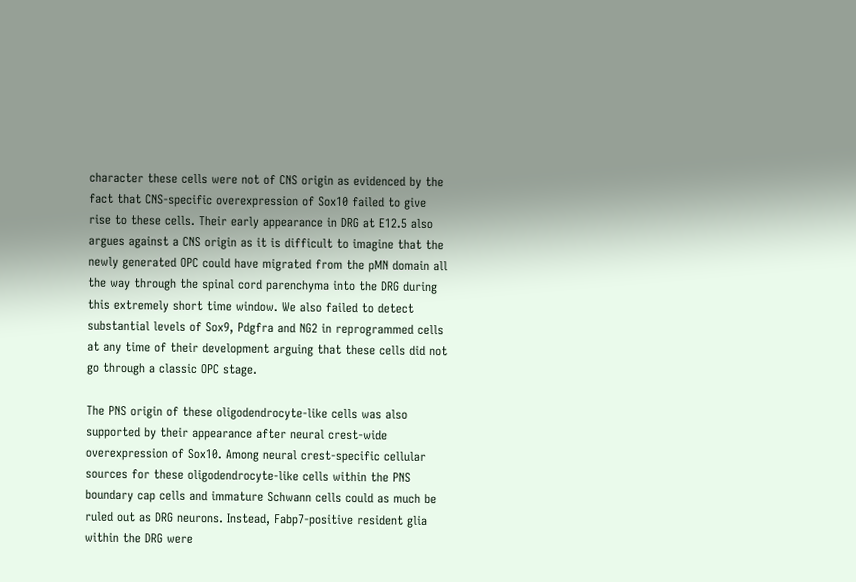character these cells were not of CNS origin as evidenced by the fact that CNS-specific overexpression of Sox10 failed to give rise to these cells. Their early appearance in DRG at E12.5 also argues against a CNS origin as it is difficult to imagine that the newly generated OPC could have migrated from the pMN domain all the way through the spinal cord parenchyma into the DRG during this extremely short time window. We also failed to detect substantial levels of Sox9, Pdgfra and NG2 in reprogrammed cells at any time of their development arguing that these cells did not go through a classic OPC stage.

The PNS origin of these oligodendrocyte-like cells was also supported by their appearance after neural crest-wide overexpression of Sox10. Among neural crest-specific cellular sources for these oligodendrocyte-like cells within the PNS boundary cap cells and immature Schwann cells could as much be ruled out as DRG neurons. Instead, Fabp7-positive resident glia within the DRG were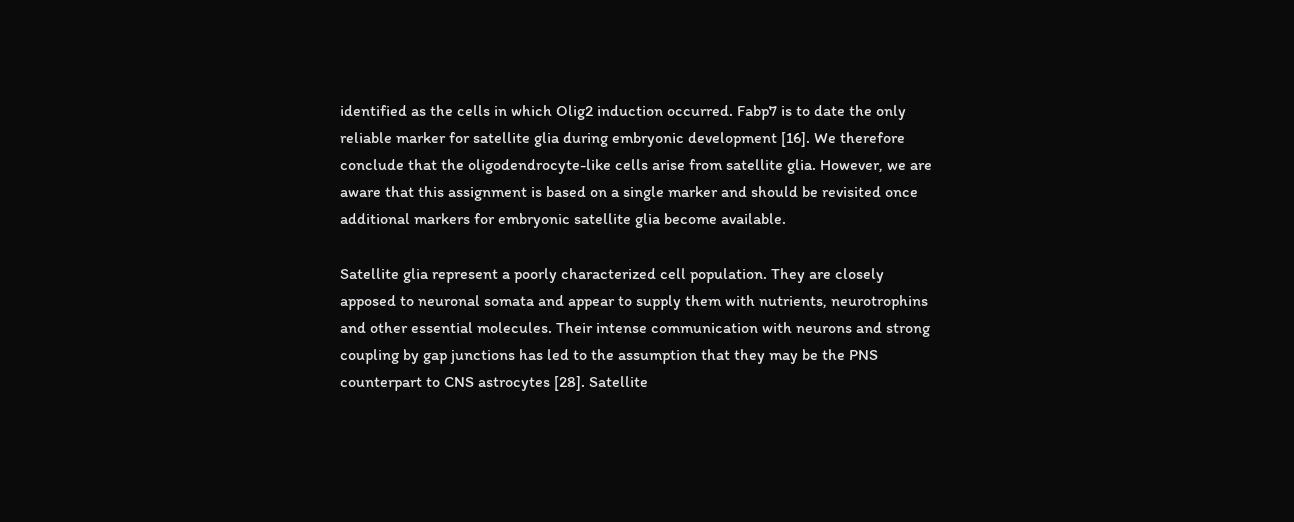identified as the cells in which Olig2 induction occurred. Fabp7 is to date the only reliable marker for satellite glia during embryonic development [16]. We therefore conclude that the oligodendrocyte-like cells arise from satellite glia. However, we are aware that this assignment is based on a single marker and should be revisited once additional markers for embryonic satellite glia become available.

Satellite glia represent a poorly characterized cell population. They are closely apposed to neuronal somata and appear to supply them with nutrients, neurotrophins and other essential molecules. Their intense communication with neurons and strong coupling by gap junctions has led to the assumption that they may be the PNS counterpart to CNS astrocytes [28]. Satellite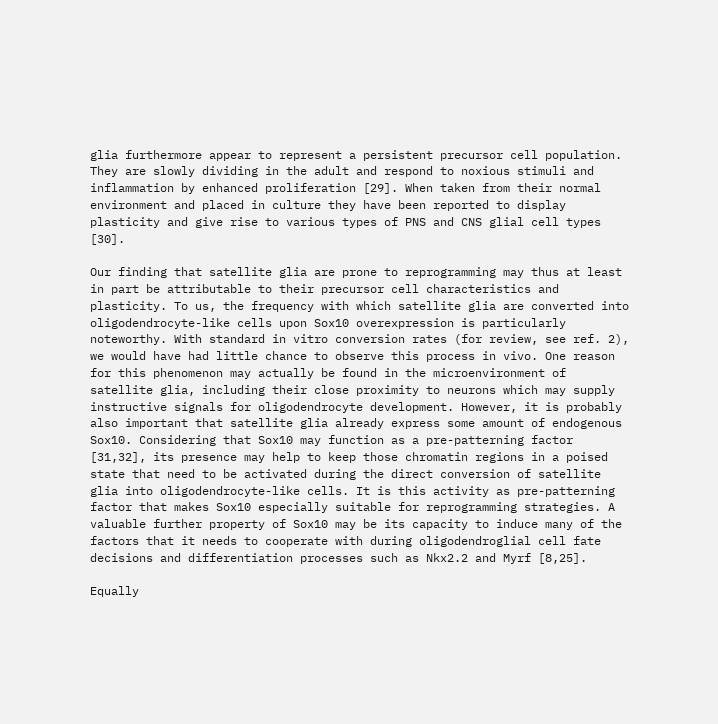glia furthermore appear to represent a persistent precursor cell population. They are slowly dividing in the adult and respond to noxious stimuli and inflammation by enhanced proliferation [29]. When taken from their normal environment and placed in culture they have been reported to display plasticity and give rise to various types of PNS and CNS glial cell types [30].

Our finding that satellite glia are prone to reprogramming may thus at least in part be attributable to their precursor cell characteristics and plasticity. To us, the frequency with which satellite glia are converted into oligodendrocyte-like cells upon Sox10 overexpression is particularly noteworthy. With standard in vitro conversion rates (for review, see ref. 2), we would have had little chance to observe this process in vivo. One reason for this phenomenon may actually be found in the microenvironment of satellite glia, including their close proximity to neurons which may supply instructive signals for oligodendrocyte development. However, it is probably also important that satellite glia already express some amount of endogenous Sox10. Considering that Sox10 may function as a pre-patterning factor [31,32], its presence may help to keep those chromatin regions in a poised state that need to be activated during the direct conversion of satellite glia into oligodendrocyte-like cells. It is this activity as pre-patterning factor that makes Sox10 especially suitable for reprogramming strategies. A valuable further property of Sox10 may be its capacity to induce many of the factors that it needs to cooperate with during oligodendroglial cell fate decisions and differentiation processes such as Nkx2.2 and Myrf [8,25].

Equally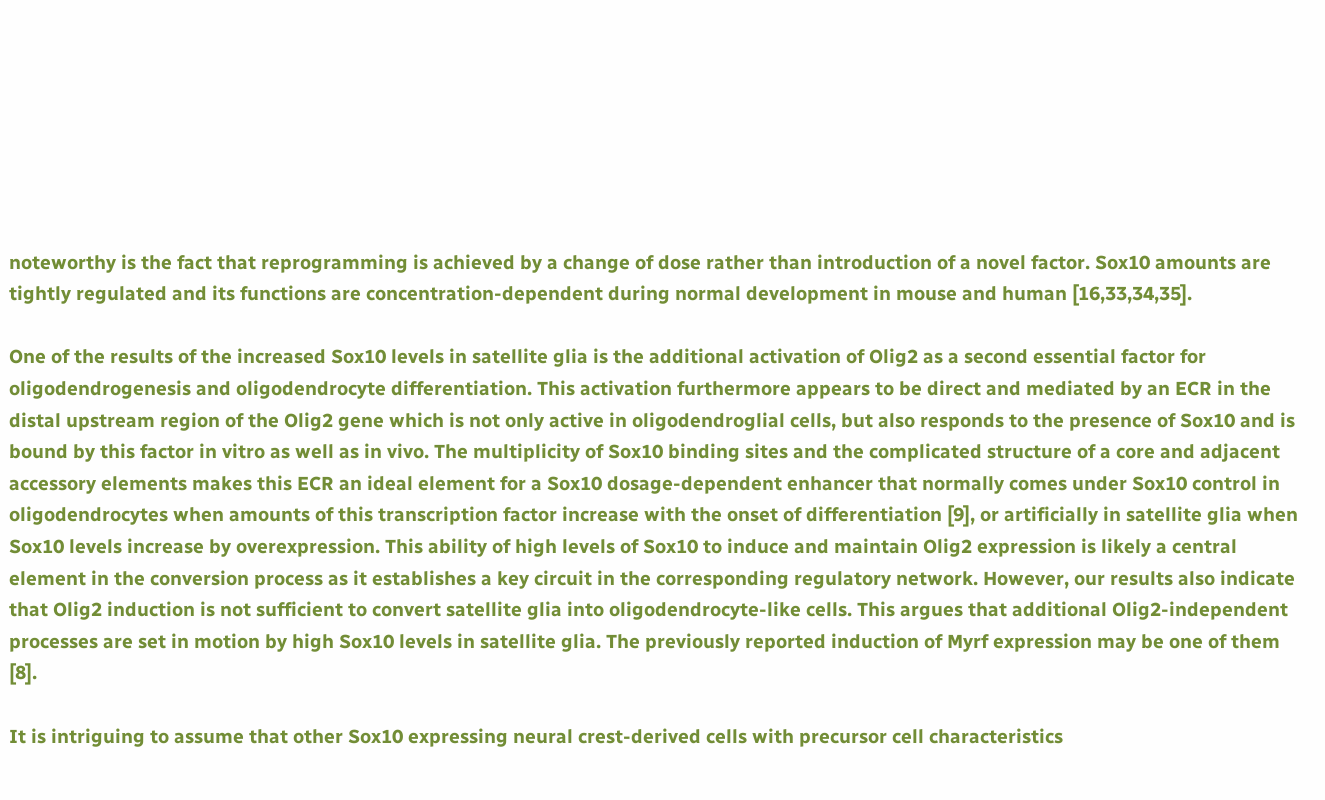noteworthy is the fact that reprogramming is achieved by a change of dose rather than introduction of a novel factor. Sox10 amounts are tightly regulated and its functions are concentration-dependent during normal development in mouse and human [16,33,34,35].

One of the results of the increased Sox10 levels in satellite glia is the additional activation of Olig2 as a second essential factor for oligodendrogenesis and oligodendrocyte differentiation. This activation furthermore appears to be direct and mediated by an ECR in the distal upstream region of the Olig2 gene which is not only active in oligodendroglial cells, but also responds to the presence of Sox10 and is bound by this factor in vitro as well as in vivo. The multiplicity of Sox10 binding sites and the complicated structure of a core and adjacent accessory elements makes this ECR an ideal element for a Sox10 dosage-dependent enhancer that normally comes under Sox10 control in oligodendrocytes when amounts of this transcription factor increase with the onset of differentiation [9], or artificially in satellite glia when Sox10 levels increase by overexpression. This ability of high levels of Sox10 to induce and maintain Olig2 expression is likely a central element in the conversion process as it establishes a key circuit in the corresponding regulatory network. However, our results also indicate that Olig2 induction is not sufficient to convert satellite glia into oligodendrocyte-like cells. This argues that additional Olig2-independent processes are set in motion by high Sox10 levels in satellite glia. The previously reported induction of Myrf expression may be one of them [8].

It is intriguing to assume that other Sox10 expressing neural crest-derived cells with precursor cell characteristics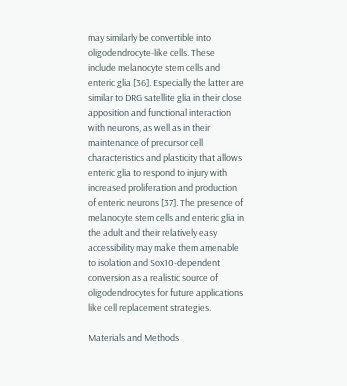may similarly be convertible into oligodendrocyte-like cells. These include melanocyte stem cells and enteric glia [36]. Especially the latter are similar to DRG satellite glia in their close apposition and functional interaction with neurons, as well as in their maintenance of precursor cell characteristics and plasticity that allows enteric glia to respond to injury with increased proliferation and production of enteric neurons [37]. The presence of melanocyte stem cells and enteric glia in the adult and their relatively easy accessibility may make them amenable to isolation and Sox10-dependent conversion as a realistic source of oligodendrocytes for future applications like cell replacement strategies.

Materials and Methods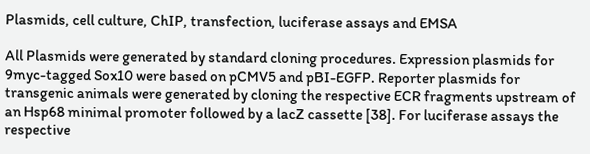Plasmids, cell culture, ChIP, transfection, luciferase assays and EMSA

All Plasmids were generated by standard cloning procedures. Expression plasmids for 9myc-tagged Sox10 were based on pCMV5 and pBI-EGFP. Reporter plasmids for transgenic animals were generated by cloning the respective ECR fragments upstream of an Hsp68 minimal promoter followed by a lacZ cassette [38]. For luciferase assays the respective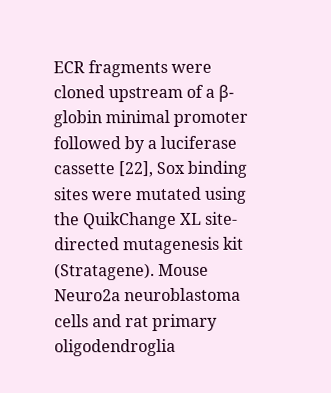ECR fragments were cloned upstream of a β-globin minimal promoter followed by a luciferase cassette [22], Sox binding sites were mutated using the QuikChange XL site-directed mutagenesis kit (Stratagene). Mouse Neuro2a neuroblastoma cells and rat primary oligodendroglia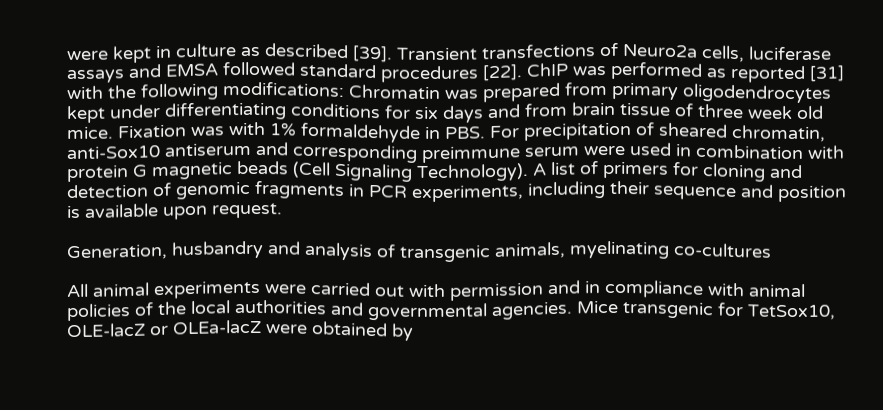were kept in culture as described [39]. Transient transfections of Neuro2a cells, luciferase assays and EMSA followed standard procedures [22]. ChIP was performed as reported [31] with the following modifications: Chromatin was prepared from primary oligodendrocytes kept under differentiating conditions for six days and from brain tissue of three week old mice. Fixation was with 1% formaldehyde in PBS. For precipitation of sheared chromatin, anti-Sox10 antiserum and corresponding preimmune serum were used in combination with protein G magnetic beads (Cell Signaling Technology). A list of primers for cloning and detection of genomic fragments in PCR experiments, including their sequence and position is available upon request.

Generation, husbandry and analysis of transgenic animals, myelinating co-cultures

All animal experiments were carried out with permission and in compliance with animal policies of the local authorities and governmental agencies. Mice transgenic for TetSox10, OLE-lacZ or OLEa-lacZ were obtained by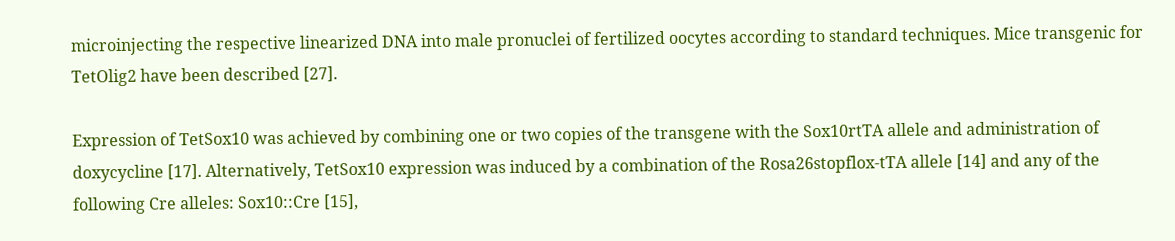microinjecting the respective linearized DNA into male pronuclei of fertilized oocytes according to standard techniques. Mice transgenic for TetOlig2 have been described [27].

Expression of TetSox10 was achieved by combining one or two copies of the transgene with the Sox10rtTA allele and administration of doxycycline [17]. Alternatively, TetSox10 expression was induced by a combination of the Rosa26stopflox-tTA allele [14] and any of the following Cre alleles: Sox10::Cre [15],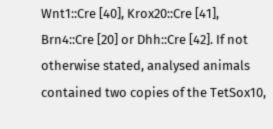Wnt1::Cre [40], Krox20::Cre [41], Brn4::Cre [20] or Dhh::Cre [42]. If not otherwise stated, analysed animals contained two copies of the TetSox10,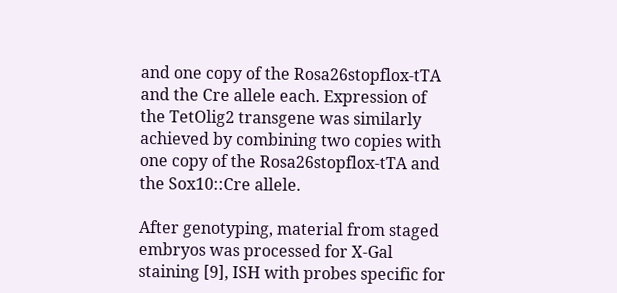and one copy of the Rosa26stopflox-tTA and the Cre allele each. Expression of the TetOlig2 transgene was similarly achieved by combining two copies with one copy of the Rosa26stopflox-tTA and the Sox10::Cre allele.

After genotyping, material from staged embryos was processed for X-Gal staining [9], ISH with probes specific for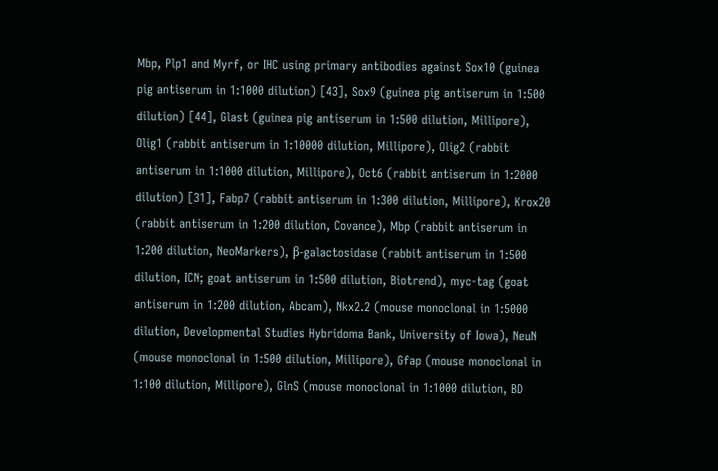Mbp, Plp1 and Myrf, or IHC using primary antibodies against Sox10 (guinea pig antiserum in 1:1000 dilution) [43], Sox9 (guinea pig antiserum in 1:500 dilution) [44], Glast (guinea pig antiserum in 1:500 dilution, Millipore), Olig1 (rabbit antiserum in 1:10000 dilution, Millipore), Olig2 (rabbit antiserum in 1:1000 dilution, Millipore), Oct6 (rabbit antiserum in 1:2000 dilution) [31], Fabp7 (rabbit antiserum in 1:300 dilution, Millipore), Krox20 (rabbit antiserum in 1:200 dilution, Covance), Mbp (rabbit antiserum in 1:200 dilution, NeoMarkers), β-galactosidase (rabbit antiserum in 1:500 dilution, ICN; goat antiserum in 1:500 dilution, Biotrend), myc-tag (goat antiserum in 1:200 dilution, Abcam), Nkx2.2 (mouse monoclonal in 1:5000 dilution, Developmental Studies Hybridoma Bank, University of Iowa), NeuN (mouse monoclonal in 1:500 dilution, Millipore), Gfap (mouse monoclonal in 1:100 dilution, Millipore), GlnS (mouse monoclonal in 1:1000 dilution, BD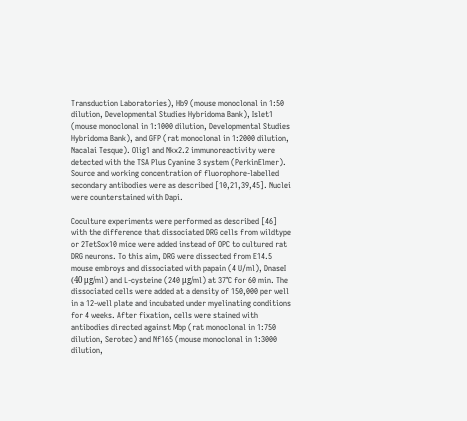Transduction Laboratories), Hb9 (mouse monoclonal in 1:50 dilution, Developmental Studies Hybridoma Bank), Islet1 (mouse monoclonal in 1:1000 dilution, Developmental Studies Hybridoma Bank), and GFP (rat monoclonal in 1:2000 dilution, Nacalai Tesque). Olig1 and Nkx2.2 immunoreactivity were detected with the TSA Plus Cyanine 3 system (PerkinElmer). Source and working concentration of fluorophore-labelled secondary antibodies were as described [10,21,39,45]. Nuclei were counterstained with Dapi.

Coculture experiments were performed as described [46] with the difference that dissociated DRG cells from wildtype or 2TetSox10 mice were added instead of OPC to cultured rat DRG neurons. To this aim, DRG were dissected from E14.5 mouse embroys and dissociated with papain (4 U/ml), DnaseI (40 μg/ml) and L-cysteine (240 μg/ml) at 37°C for 60 min. The dissociated cells were added at a density of 150,000 per well in a 12-well plate and incubated under myelinating conditions for 4 weeks. After fixation, cells were stained with antibodies directed against Mbp (rat monoclonal in 1:750 dilution, Serotec) and Nf165 (mouse monoclonal in 1:3000 dilution,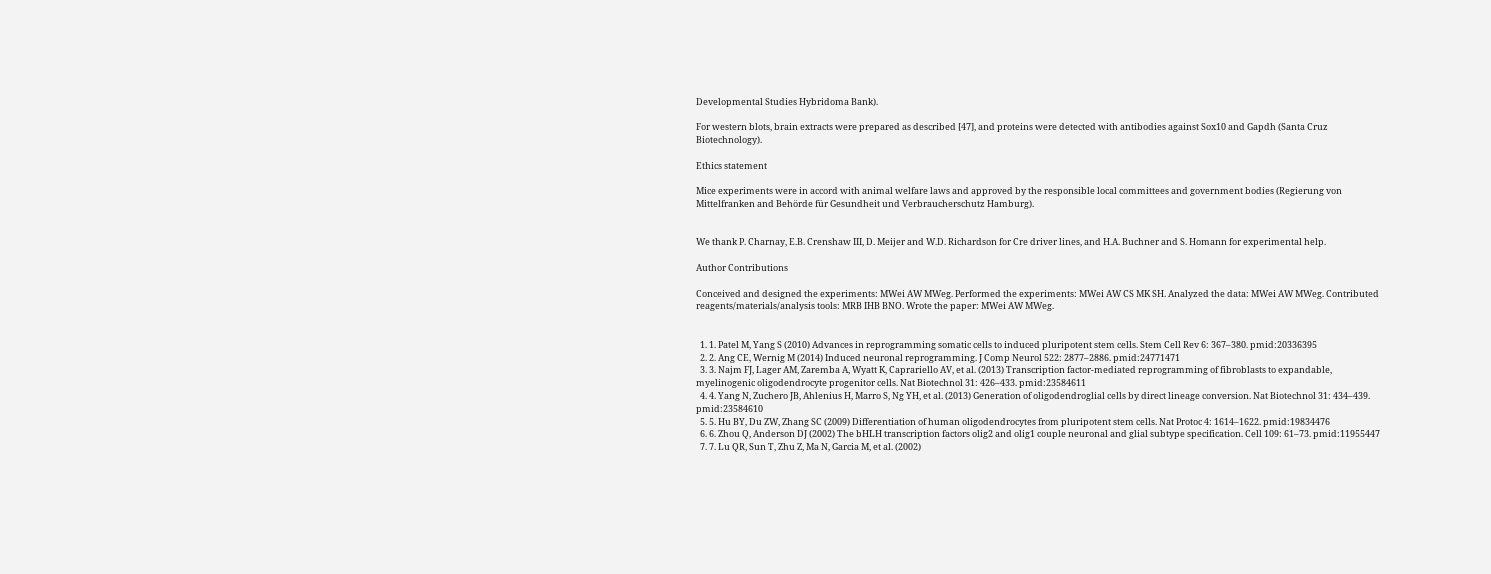Developmental Studies Hybridoma Bank).

For western blots, brain extracts were prepared as described [47], and proteins were detected with antibodies against Sox10 and Gapdh (Santa Cruz Biotechnology).

Ethics statement

Mice experiments were in accord with animal welfare laws and approved by the responsible local committees and government bodies (Regierung von Mittelfranken and Behörde für Gesundheit und Verbraucherschutz Hamburg).


We thank P. Charnay, E.B. Crenshaw III, D. Meijer and W.D. Richardson for Cre driver lines, and H.A. Buchner and S. Homann for experimental help.

Author Contributions

Conceived and designed the experiments: MWei AW MWeg. Performed the experiments: MWei AW CS MK SH. Analyzed the data: MWei AW MWeg. Contributed reagents/materials/analysis tools: MRB IHB BNO. Wrote the paper: MWei AW MWeg.


  1. 1. Patel M, Yang S (2010) Advances in reprogramming somatic cells to induced pluripotent stem cells. Stem Cell Rev 6: 367–380. pmid:20336395
  2. 2. Ang CE, Wernig M (2014) Induced neuronal reprogramming. J Comp Neurol 522: 2877–2886. pmid:24771471
  3. 3. Najm FJ, Lager AM, Zaremba A, Wyatt K, Caprariello AV, et al. (2013) Transcription factor-mediated reprogramming of fibroblasts to expandable, myelinogenic oligodendrocyte progenitor cells. Nat Biotechnol 31: 426–433. pmid:23584611
  4. 4. Yang N, Zuchero JB, Ahlenius H, Marro S, Ng YH, et al. (2013) Generation of oligodendroglial cells by direct lineage conversion. Nat Biotechnol 31: 434–439. pmid:23584610
  5. 5. Hu BY, Du ZW, Zhang SC (2009) Differentiation of human oligodendrocytes from pluripotent stem cells. Nat Protoc 4: 1614–1622. pmid:19834476
  6. 6. Zhou Q, Anderson DJ (2002) The bHLH transcription factors olig2 and olig1 couple neuronal and glial subtype specification. Cell 109: 61–73. pmid:11955447
  7. 7. Lu QR, Sun T, Zhu Z, Ma N, Garcia M, et al. (2002)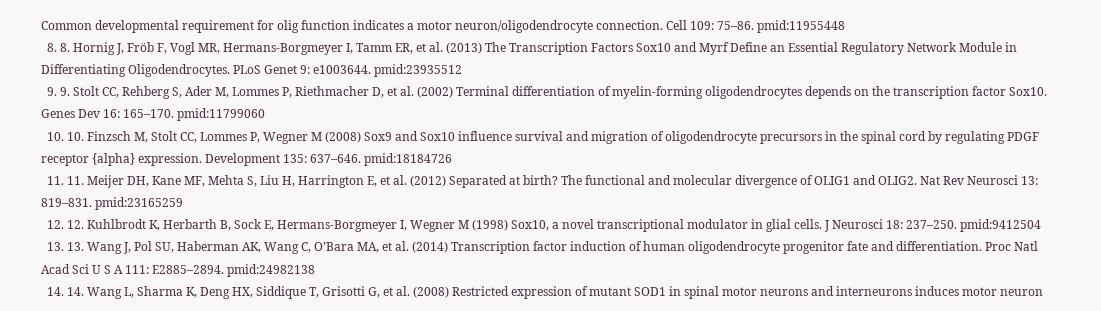Common developmental requirement for olig function indicates a motor neuron/oligodendrocyte connection. Cell 109: 75–86. pmid:11955448
  8. 8. Hornig J, Fröb F, Vogl MR, Hermans-Borgmeyer I, Tamm ER, et al. (2013) The Transcription Factors Sox10 and Myrf Define an Essential Regulatory Network Module in Differentiating Oligodendrocytes. PLoS Genet 9: e1003644. pmid:23935512
  9. 9. Stolt CC, Rehberg S, Ader M, Lommes P, Riethmacher D, et al. (2002) Terminal differentiation of myelin-forming oligodendrocytes depends on the transcription factor Sox10. Genes Dev 16: 165–170. pmid:11799060
  10. 10. Finzsch M, Stolt CC, Lommes P, Wegner M (2008) Sox9 and Sox10 influence survival and migration of oligodendrocyte precursors in the spinal cord by regulating PDGF receptor {alpha} expression. Development 135: 637–646. pmid:18184726
  11. 11. Meijer DH, Kane MF, Mehta S, Liu H, Harrington E, et al. (2012) Separated at birth? The functional and molecular divergence of OLIG1 and OLIG2. Nat Rev Neurosci 13: 819–831. pmid:23165259
  12. 12. Kuhlbrodt K, Herbarth B, Sock E, Hermans-Borgmeyer I, Wegner M (1998) Sox10, a novel transcriptional modulator in glial cells. J Neurosci 18: 237–250. pmid:9412504
  13. 13. Wang J, Pol SU, Haberman AK, Wang C, O’Bara MA, et al. (2014) Transcription factor induction of human oligodendrocyte progenitor fate and differentiation. Proc Natl Acad Sci U S A 111: E2885–2894. pmid:24982138
  14. 14. Wang L, Sharma K, Deng HX, Siddique T, Grisotti G, et al. (2008) Restricted expression of mutant SOD1 in spinal motor neurons and interneurons induces motor neuron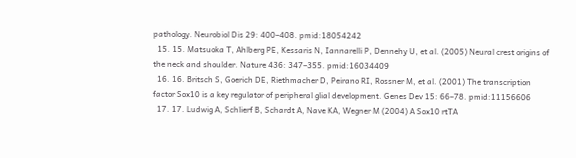pathology. Neurobiol Dis 29: 400–408. pmid:18054242
  15. 15. Matsuoka T, Ahlberg PE, Kessaris N, Iannarelli P, Dennehy U, et al. (2005) Neural crest origins of the neck and shoulder. Nature 436: 347–355. pmid:16034409
  16. 16. Britsch S, Goerich DE, Riethmacher D, Peirano RI, Rossner M, et al. (2001) The transcription factor Sox10 is a key regulator of peripheral glial development. Genes Dev 15: 66–78. pmid:11156606
  17. 17. Ludwig A, Schlierf B, Schardt A, Nave KA, Wegner M (2004) A Sox10 rtTA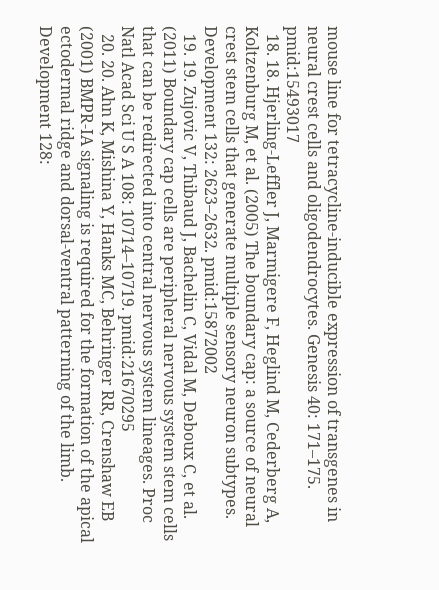mouse line for tetracycline-inducible expression of transgenes in neural crest cells and oligodendrocytes. Genesis 40: 171–175. pmid:15493017
  18. 18. Hjerling-Leffler J, Marmigere F, Heglind M, Cederberg A, Koltzenburg M, et al. (2005) The boundary cap: a source of neural crest stem cells that generate multiple sensory neuron subtypes. Development 132: 2623–2632. pmid:15872002
  19. 19. Zujovic V, Thibaud J, Bachelin C, Vidal M, Deboux C, et al. (2011) Boundary cap cells are peripheral nervous system stem cells that can be redirected into central nervous system lineages. Proc Natl Acad Sci U S A 108: 10714–10719. pmid:21670295
  20. 20. Ahn K, Mishina Y, Hanks MC, Behringer RR, Crenshaw EB (2001) BMPR-IA signaling is required for the formation of the apical ectodermal ridge and dorsal-ventral patterning of the limb. Development 128: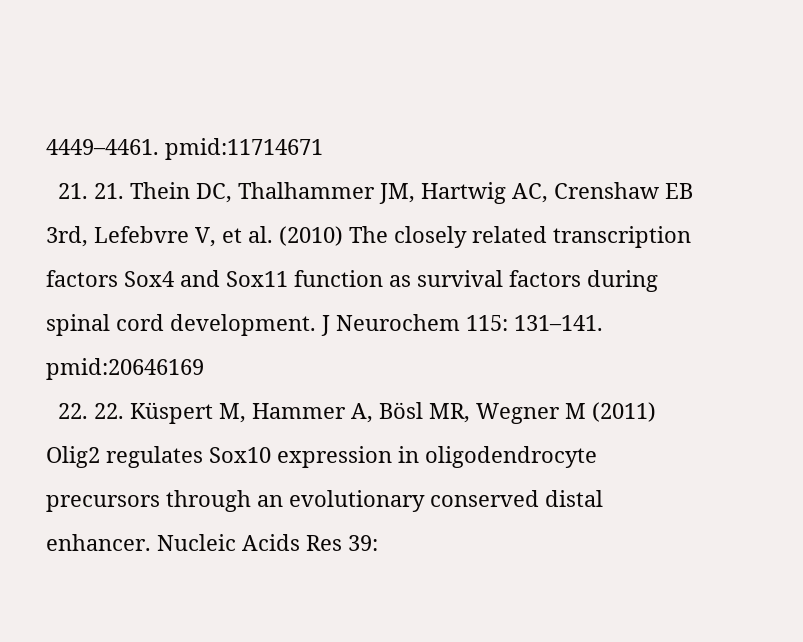4449–4461. pmid:11714671
  21. 21. Thein DC, Thalhammer JM, Hartwig AC, Crenshaw EB 3rd, Lefebvre V, et al. (2010) The closely related transcription factors Sox4 and Sox11 function as survival factors during spinal cord development. J Neurochem 115: 131–141. pmid:20646169
  22. 22. Küspert M, Hammer A, Bösl MR, Wegner M (2011) Olig2 regulates Sox10 expression in oligodendrocyte precursors through an evolutionary conserved distal enhancer. Nucleic Acids Res 39: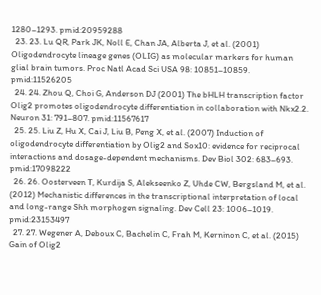1280–1293. pmid:20959288
  23. 23. Lu QR, Park JK, Noll E, Chan JA, Alberta J, et al. (2001) Oligodendrocyte lineage genes (OLIG) as molecular markers for human glial brain tumors. Proc Natl Acad Sci USA 98: 10851–10859. pmid:11526205
  24. 24. Zhou Q, Choi G, Anderson DJ (2001) The bHLH transcription factor Olig2 promotes oligodendrocyte differentiation in collaboration with Nkx2.2. Neuron 31: 791–807. pmid:11567617
  25. 25. Liu Z, Hu X, Cai J, Liu B, Peng X, et al. (2007) Induction of oligodendrocyte differentiation by Olig2 and Sox10: evidence for reciprocal interactions and dosage-dependent mechanisms. Dev Biol 302: 683–693. pmid:17098222
  26. 26. Oosterveen T, Kurdija S, Alekseenko Z, Uhde CW, Bergsland M, et al. (2012) Mechanistic differences in the transcriptional interpretation of local and long-range Shh morphogen signaling. Dev Cell 23: 1006–1019. pmid:23153497
  27. 27. Wegener A, Deboux C, Bachelin C, Frah M, Kerninon C, et al. (2015) Gain of Olig2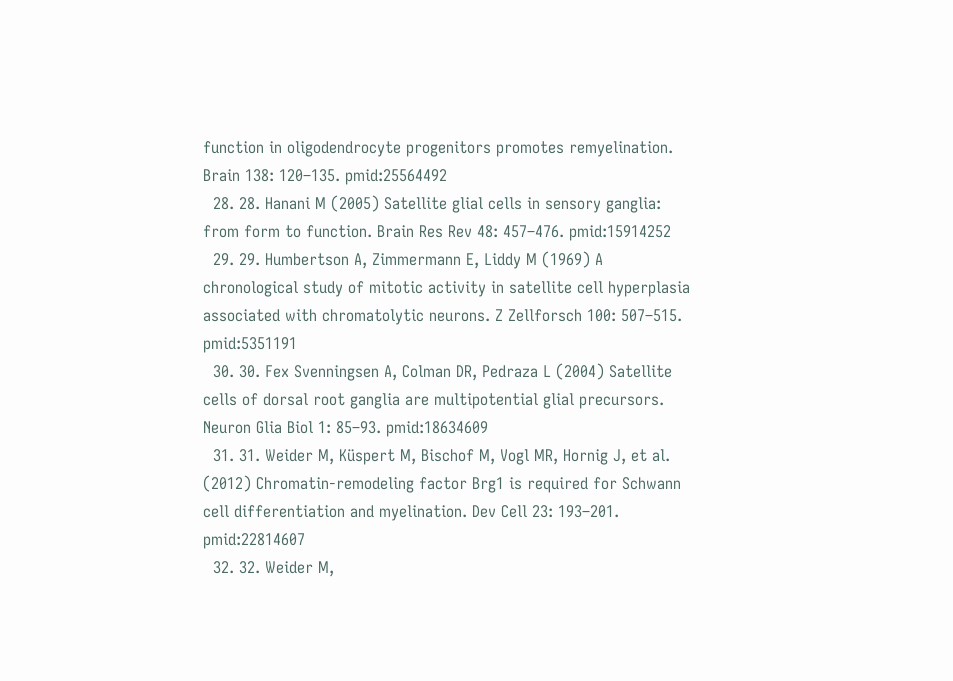function in oligodendrocyte progenitors promotes remyelination. Brain 138: 120–135. pmid:25564492
  28. 28. Hanani M (2005) Satellite glial cells in sensory ganglia: from form to function. Brain Res Rev 48: 457–476. pmid:15914252
  29. 29. Humbertson A, Zimmermann E, Liddy M (1969) A chronological study of mitotic activity in satellite cell hyperplasia associated with chromatolytic neurons. Z Zellforsch 100: 507–515. pmid:5351191
  30. 30. Fex Svenningsen A, Colman DR, Pedraza L (2004) Satellite cells of dorsal root ganglia are multipotential glial precursors. Neuron Glia Biol 1: 85–93. pmid:18634609
  31. 31. Weider M, Küspert M, Bischof M, Vogl MR, Hornig J, et al. (2012) Chromatin-remodeling factor Brg1 is required for Schwann cell differentiation and myelination. Dev Cell 23: 193–201. pmid:22814607
  32. 32. Weider M,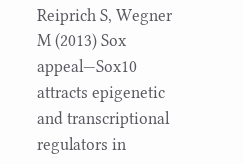Reiprich S, Wegner M (2013) Sox appeal—Sox10 attracts epigenetic and transcriptional regulators in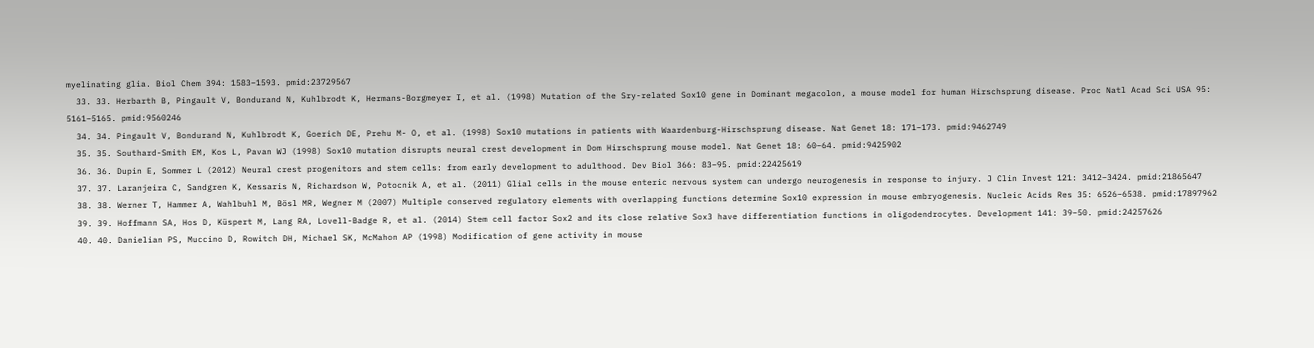myelinating glia. Biol Chem 394: 1583–1593. pmid:23729567
  33. 33. Herbarth B, Pingault V, Bondurand N, Kuhlbrodt K, Hermans-Borgmeyer I, et al. (1998) Mutation of the Sry-related Sox10 gene in Dominant megacolon, a mouse model for human Hirschsprung disease. Proc Natl Acad Sci USA 95: 5161–5165. pmid:9560246
  34. 34. Pingault V, Bondurand N, Kuhlbrodt K, Goerich DE, Prehu M- O, et al. (1998) Sox10 mutations in patients with Waardenburg-Hirschsprung disease. Nat Genet 18: 171–173. pmid:9462749
  35. 35. Southard-Smith EM, Kos L, Pavan WJ (1998) Sox10 mutation disrupts neural crest development in Dom Hirschsprung mouse model. Nat Genet 18: 60–64. pmid:9425902
  36. 36. Dupin E, Sommer L (2012) Neural crest progenitors and stem cells: from early development to adulthood. Dev Biol 366: 83–95. pmid:22425619
  37. 37. Laranjeira C, Sandgren K, Kessaris N, Richardson W, Potocnik A, et al. (2011) Glial cells in the mouse enteric nervous system can undergo neurogenesis in response to injury. J Clin Invest 121: 3412–3424. pmid:21865647
  38. 38. Werner T, Hammer A, Wahlbuhl M, Bösl MR, Wegner M (2007) Multiple conserved regulatory elements with overlapping functions determine Sox10 expression in mouse embryogenesis. Nucleic Acids Res 35: 6526–6538. pmid:17897962
  39. 39. Hoffmann SA, Hos D, Küspert M, Lang RA, Lovell-Badge R, et al. (2014) Stem cell factor Sox2 and its close relative Sox3 have differentiation functions in oligodendrocytes. Development 141: 39–50. pmid:24257626
  40. 40. Danielian PS, Muccino D, Rowitch DH, Michael SK, McMahon AP (1998) Modification of gene activity in mouse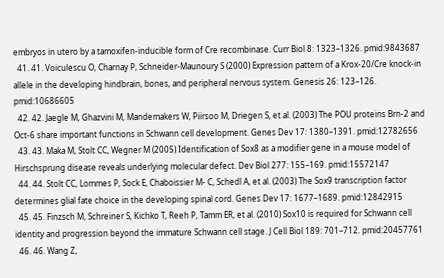embryos in utero by a tamoxifen-inducible form of Cre recombinase. Curr Biol 8: 1323–1326. pmid:9843687
  41. 41. Voiculescu O, Charnay P, Schneider-Maunoury S (2000) Expression pattern of a Krox-20/Cre knock-in allele in the developing hindbrain, bones, and peripheral nervous system. Genesis 26: 123–126. pmid:10686605
  42. 42. Jaegle M, Ghazvini M, Mandemakers W, Piirsoo M, Driegen S, et al. (2003) The POU proteins Brn-2 and Oct-6 share important functions in Schwann cell development. Genes Dev 17: 1380–1391. pmid:12782656
  43. 43. Maka M, Stolt CC, Wegner M (2005) Identification of Sox8 as a modifier gene in a mouse model of Hirschsprung disease reveals underlying molecular defect. Dev Biol 277: 155–169. pmid:15572147
  44. 44. Stolt CC, Lommes P, Sock E, Chaboissier M- C, Schedl A, et al. (2003) The Sox9 transcription factor determines glial fate choice in the developing spinal cord. Genes Dev 17: 1677–1689. pmid:12842915
  45. 45. Finzsch M, Schreiner S, Kichko T, Reeh P, Tamm ER, et al. (2010) Sox10 is required for Schwann cell identity and progression beyond the immature Schwann cell stage. J Cell Biol 189: 701–712. pmid:20457761
  46. 46. Wang Z,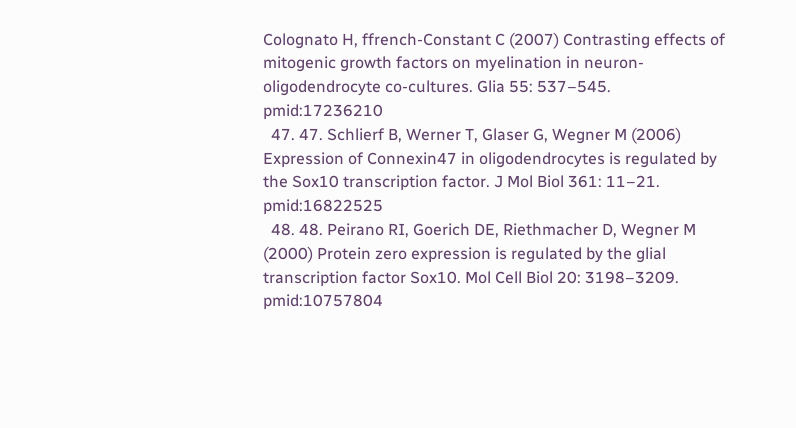Colognato H, ffrench-Constant C (2007) Contrasting effects of mitogenic growth factors on myelination in neuron-oligodendrocyte co-cultures. Glia 55: 537–545. pmid:17236210
  47. 47. Schlierf B, Werner T, Glaser G, Wegner M (2006) Expression of Connexin47 in oligodendrocytes is regulated by the Sox10 transcription factor. J Mol Biol 361: 11–21. pmid:16822525
  48. 48. Peirano RI, Goerich DE, Riethmacher D, Wegner M (2000) Protein zero expression is regulated by the glial transcription factor Sox10. Mol Cell Biol 20: 3198–3209. pmid:10757804